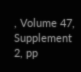, Volume 47, Supplement 2, pp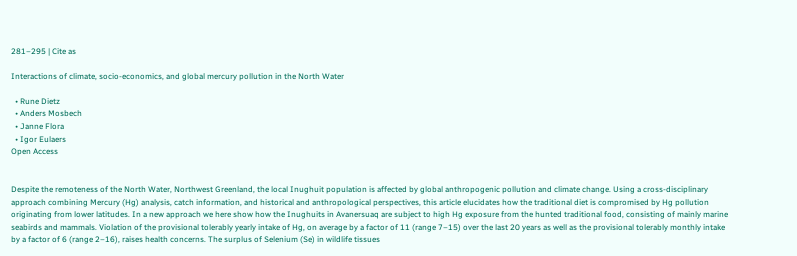281–295 | Cite as

Interactions of climate, socio-economics, and global mercury pollution in the North Water

  • Rune Dietz
  • Anders Mosbech
  • Janne Flora
  • Igor Eulaers
Open Access


Despite the remoteness of the North Water, Northwest Greenland, the local Inughuit population is affected by global anthropogenic pollution and climate change. Using a cross-disciplinary approach combining Mercury (Hg) analysis, catch information, and historical and anthropological perspectives, this article elucidates how the traditional diet is compromised by Hg pollution originating from lower latitudes. In a new approach we here show how the Inughuits in Avanersuaq are subject to high Hg exposure from the hunted traditional food, consisting of mainly marine seabirds and mammals. Violation of the provisional tolerably yearly intake of Hg, on average by a factor of 11 (range 7–15) over the last 20 years as well as the provisional tolerably monthly intake by a factor of 6 (range 2–16), raises health concerns. The surplus of Selenium (Se) in wildlife tissues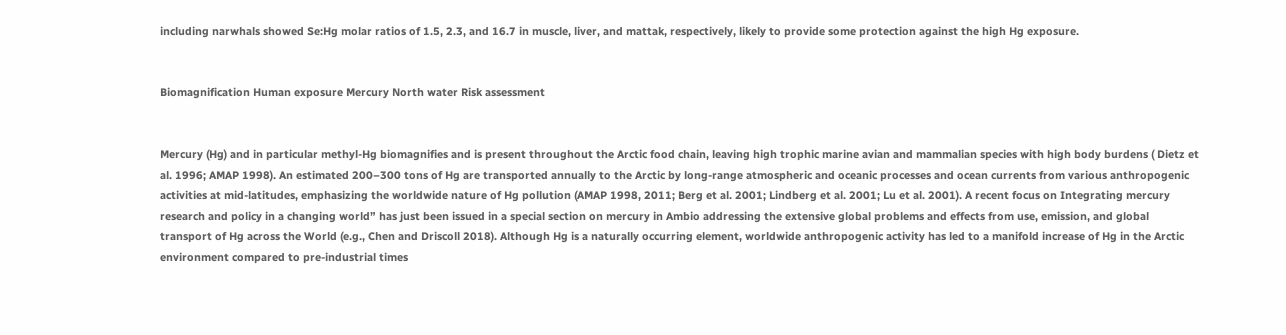including narwhals showed Se:Hg molar ratios of 1.5, 2.3, and 16.7 in muscle, liver, and mattak, respectively, likely to provide some protection against the high Hg exposure.


Biomagnification Human exposure Mercury North water Risk assessment


Mercury (Hg) and in particular methyl-Hg biomagnifies and is present throughout the Arctic food chain, leaving high trophic marine avian and mammalian species with high body burdens ( Dietz et al. 1996; AMAP 1998). An estimated 200–300 tons of Hg are transported annually to the Arctic by long-range atmospheric and oceanic processes and ocean currents from various anthropogenic activities at mid-latitudes, emphasizing the worldwide nature of Hg pollution (AMAP 1998, 2011; Berg et al. 2001; Lindberg et al. 2001; Lu et al. 2001). A recent focus on Integrating mercury research and policy in a changing world” has just been issued in a special section on mercury in Ambio addressing the extensive global problems and effects from use, emission, and global transport of Hg across the World (e.g., Chen and Driscoll 2018). Although Hg is a naturally occurring element, worldwide anthropogenic activity has led to a manifold increase of Hg in the Arctic environment compared to pre-industrial times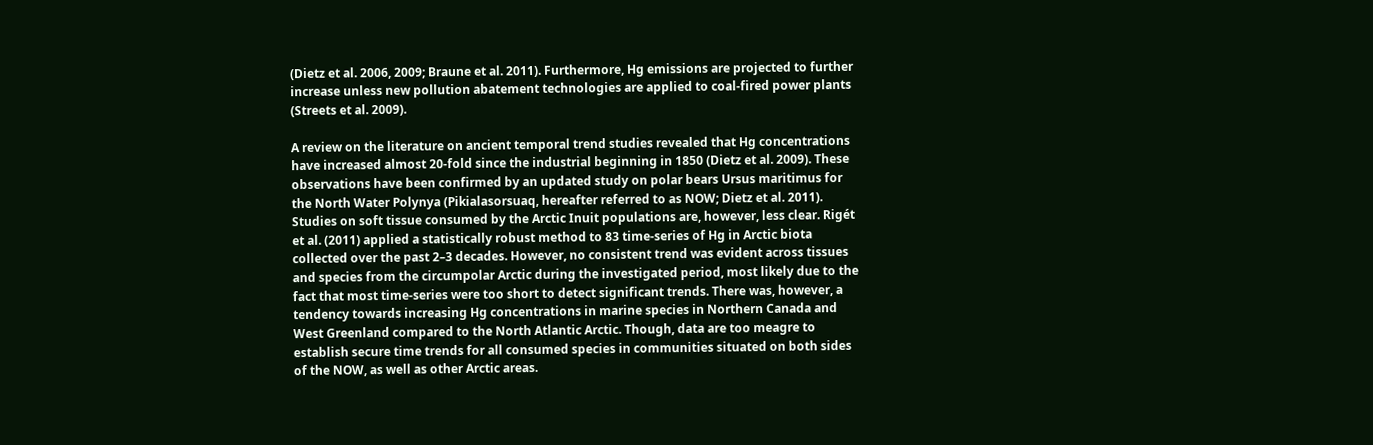(Dietz et al. 2006, 2009; Braune et al. 2011). Furthermore, Hg emissions are projected to further increase unless new pollution abatement technologies are applied to coal-fired power plants (Streets et al. 2009).

A review on the literature on ancient temporal trend studies revealed that Hg concentrations have increased almost 20-fold since the industrial beginning in 1850 (Dietz et al. 2009). These observations have been confirmed by an updated study on polar bears Ursus maritimus for the North Water Polynya (Pikialasorsuaq, hereafter referred to as NOW; Dietz et al. 2011). Studies on soft tissue consumed by the Arctic Inuit populations are, however, less clear. Rigét et al. (2011) applied a statistically robust method to 83 time-series of Hg in Arctic biota collected over the past 2–3 decades. However, no consistent trend was evident across tissues and species from the circumpolar Arctic during the investigated period, most likely due to the fact that most time-series were too short to detect significant trends. There was, however, a tendency towards increasing Hg concentrations in marine species in Northern Canada and West Greenland compared to the North Atlantic Arctic. Though, data are too meagre to establish secure time trends for all consumed species in communities situated on both sides of the NOW, as well as other Arctic areas.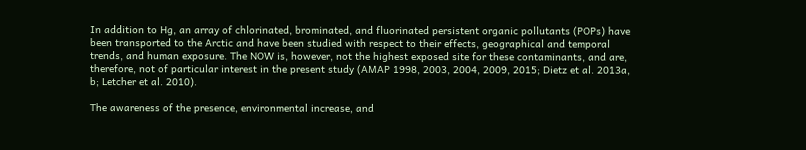In addition to Hg, an array of chlorinated, brominated, and fluorinated persistent organic pollutants (POPs) have been transported to the Arctic and have been studied with respect to their effects, geographical and temporal trends, and human exposure. The NOW is, however, not the highest exposed site for these contaminants, and are, therefore, not of particular interest in the present study (AMAP 1998, 2003, 2004, 2009, 2015; Dietz et al. 2013a, b; Letcher et al. 2010).

The awareness of the presence, environmental increase, and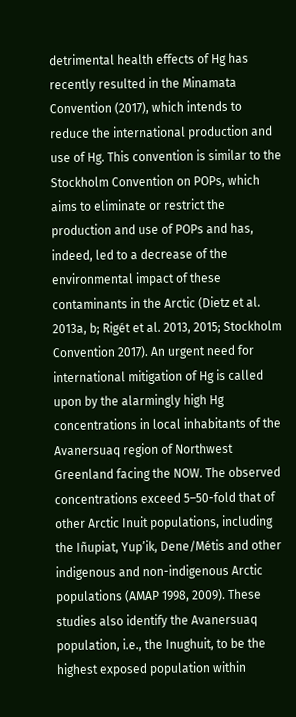detrimental health effects of Hg has recently resulted in the Minamata Convention (2017), which intends to reduce the international production and use of Hg. This convention is similar to the Stockholm Convention on POPs, which aims to eliminate or restrict the production and use of POPs and has, indeed, led to a decrease of the environmental impact of these contaminants in the Arctic (Dietz et al. 2013a, b; Rigét et al. 2013, 2015; Stockholm Convention 2017). An urgent need for international mitigation of Hg is called upon by the alarmingly high Hg concentrations in local inhabitants of the Avanersuaq region of Northwest Greenland facing the NOW. The observed concentrations exceed 5–50-fold that of other Arctic Inuit populations, including the Iñupiat, Yup’ik, Dene/Métis and other indigenous and non-indigenous Arctic populations (AMAP 1998, 2009). These studies also identify the Avanersuaq population, i.e., the Inughuit, to be the highest exposed population within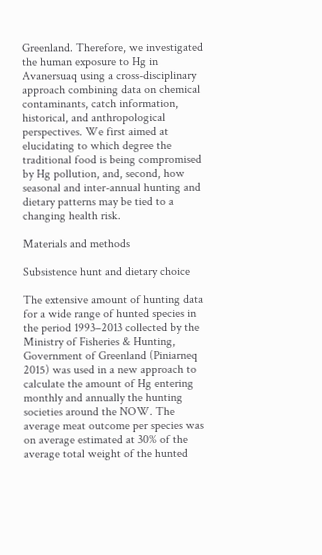Greenland. Therefore, we investigated the human exposure to Hg in Avanersuaq using a cross-disciplinary approach combining data on chemical contaminants, catch information, historical, and anthropological perspectives. We first aimed at elucidating to which degree the traditional food is being compromised by Hg pollution, and, second, how seasonal and inter-annual hunting and dietary patterns may be tied to a changing health risk.

Materials and methods

Subsistence hunt and dietary choice

The extensive amount of hunting data for a wide range of hunted species in the period 1993–2013 collected by the Ministry of Fisheries & Hunting, Government of Greenland (Piniarneq 2015) was used in a new approach to calculate the amount of Hg entering monthly and annually the hunting societies around the NOW. The average meat outcome per species was on average estimated at 30% of the average total weight of the hunted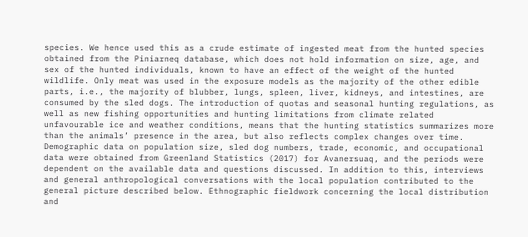species. We hence used this as a crude estimate of ingested meat from the hunted species obtained from the Piniarneq database, which does not hold information on size, age, and sex of the hunted individuals, known to have an effect of the weight of the hunted wildlife. Only meat was used in the exposure models as the majority of the other edible parts, i.e., the majority of blubber, lungs, spleen, liver, kidneys, and intestines, are consumed by the sled dogs. The introduction of quotas and seasonal hunting regulations, as well as new fishing opportunities and hunting limitations from climate related unfavourable ice and weather conditions, means that the hunting statistics summarizes more than the animals’ presence in the area, but also reflects complex changes over time. Demographic data on population size, sled dog numbers, trade, economic, and occupational data were obtained from Greenland Statistics (2017) for Avanersuaq, and the periods were dependent on the available data and questions discussed. In addition to this, interviews and general anthropological conversations with the local population contributed to the general picture described below. Ethnographic fieldwork concerning the local distribution and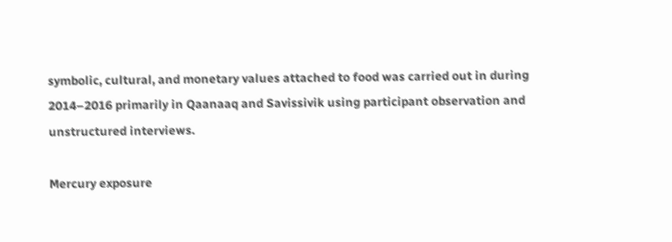symbolic, cultural, and monetary values attached to food was carried out in during 2014–2016 primarily in Qaanaaq and Savissivik using participant observation and unstructured interviews.

Mercury exposure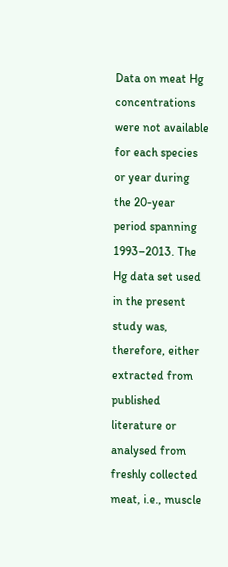Data on meat Hg concentrations were not available for each species or year during the 20-year period spanning 1993–2013. The Hg data set used in the present study was, therefore, either extracted from published literature or analysed from freshly collected meat, i.e., muscle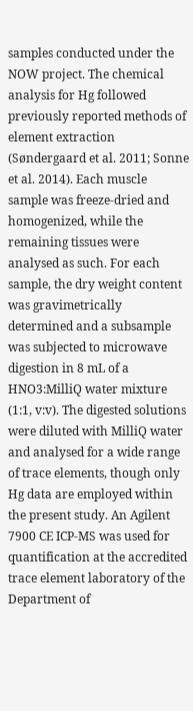samples conducted under the NOW project. The chemical analysis for Hg followed previously reported methods of element extraction (Søndergaard et al. 2011; Sonne et al. 2014). Each muscle sample was freeze-dried and homogenized, while the remaining tissues were analysed as such. For each sample, the dry weight content was gravimetrically determined and a subsample was subjected to microwave digestion in 8 mL of a HNO3:MilliQ water mixture (1:1, v:v). The digested solutions were diluted with MilliQ water and analysed for a wide range of trace elements, though only Hg data are employed within the present study. An Agilent 7900 CE ICP-MS was used for quantification at the accredited trace element laboratory of the Department of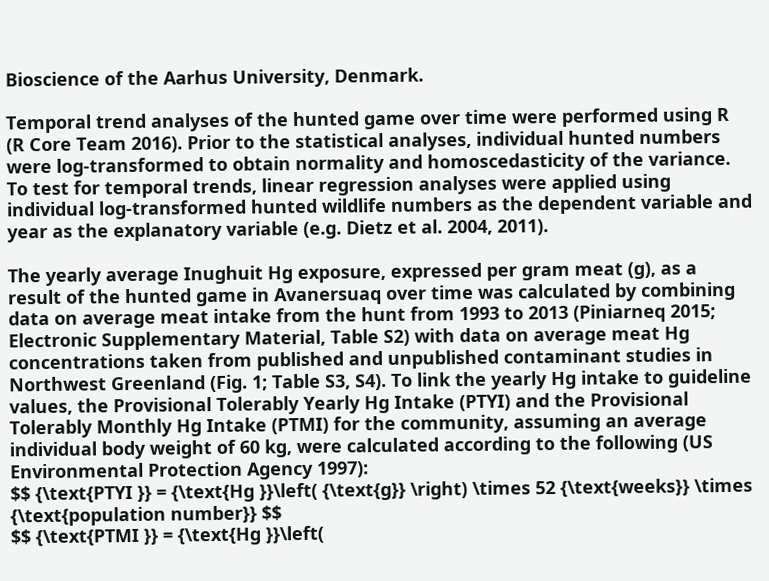Bioscience of the Aarhus University, Denmark.

Temporal trend analyses of the hunted game over time were performed using R (R Core Team 2016). Prior to the statistical analyses, individual hunted numbers were log-transformed to obtain normality and homoscedasticity of the variance. To test for temporal trends, linear regression analyses were applied using individual log-transformed hunted wildlife numbers as the dependent variable and year as the explanatory variable (e.g. Dietz et al. 2004, 2011).

The yearly average Inughuit Hg exposure, expressed per gram meat (g), as a result of the hunted game in Avanersuaq over time was calculated by combining data on average meat intake from the hunt from 1993 to 2013 (Piniarneq 2015; Electronic Supplementary Material, Table S2) with data on average meat Hg concentrations taken from published and unpublished contaminant studies in Northwest Greenland (Fig. 1; Table S3, S4). To link the yearly Hg intake to guideline values, the Provisional Tolerably Yearly Hg Intake (PTYI) and the Provisional Tolerably Monthly Hg Intake (PTMI) for the community, assuming an average individual body weight of 60 kg, were calculated according to the following (US Environmental Protection Agency 1997):
$$ {\text{PTYI }} = {\text{Hg }}\left( {\text{g}} \right) \times 52 {\text{weeks}} \times {\text{population number}} $$
$$ {\text{PTMI }} = {\text{Hg }}\left(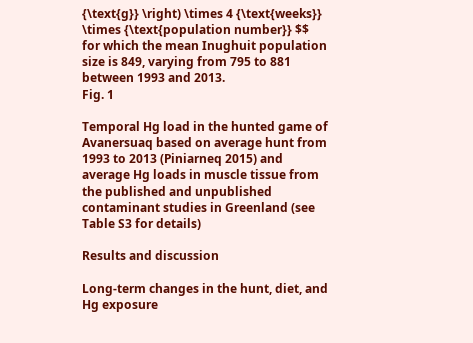{\text{g}} \right) \times 4 {\text{weeks}} \times {\text{population number}} $$
for which the mean Inughuit population size is 849, varying from 795 to 881 between 1993 and 2013.
Fig. 1

Temporal Hg load in the hunted game of Avanersuaq based on average hunt from 1993 to 2013 (Piniarneq 2015) and average Hg loads in muscle tissue from the published and unpublished contaminant studies in Greenland (see Table S3 for details)

Results and discussion

Long-term changes in the hunt, diet, and Hg exposure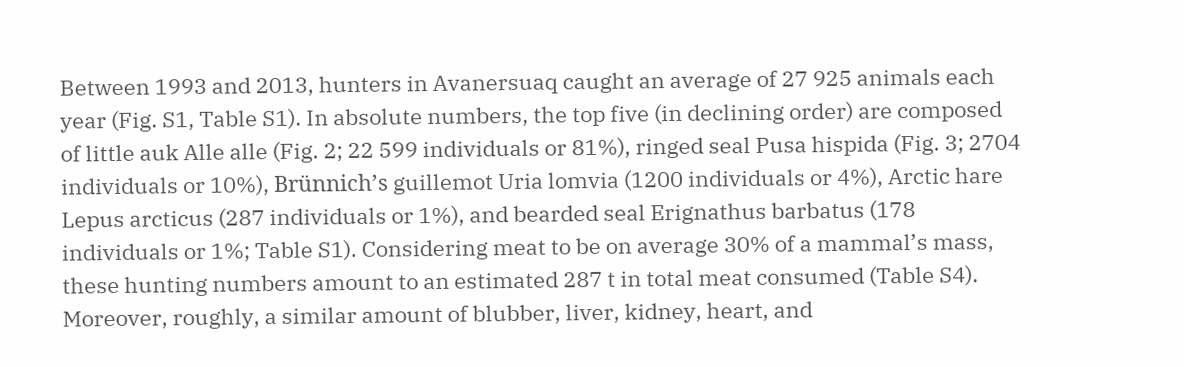Between 1993 and 2013, hunters in Avanersuaq caught an average of 27 925 animals each year (Fig. S1, Table S1). In absolute numbers, the top five (in declining order) are composed of little auk Alle alle (Fig. 2; 22 599 individuals or 81%), ringed seal Pusa hispida (Fig. 3; 2704 individuals or 10%), Brünnich’s guillemot Uria lomvia (1200 individuals or 4%), Arctic hare Lepus arcticus (287 individuals or 1%), and bearded seal Erignathus barbatus (178 individuals or 1%; Table S1). Considering meat to be on average 30% of a mammal’s mass, these hunting numbers amount to an estimated 287 t in total meat consumed (Table S4). Moreover, roughly, a similar amount of blubber, liver, kidney, heart, and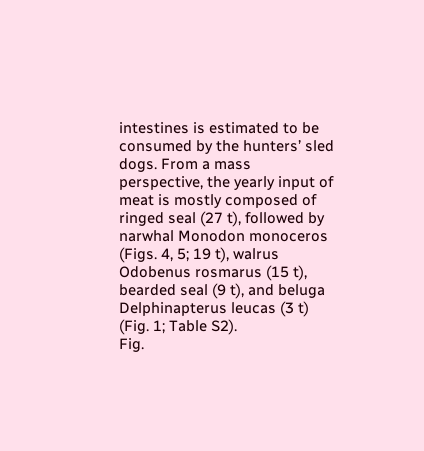intestines is estimated to be consumed by the hunters’ sled dogs. From a mass perspective, the yearly input of meat is mostly composed of ringed seal (27 t), followed by narwhal Monodon monoceros (Figs. 4, 5; 19 t), walrus Odobenus rosmarus (15 t), bearded seal (9 t), and beluga Delphinapterus leucas (3 t) (Fig. 1; Table S2).
Fig.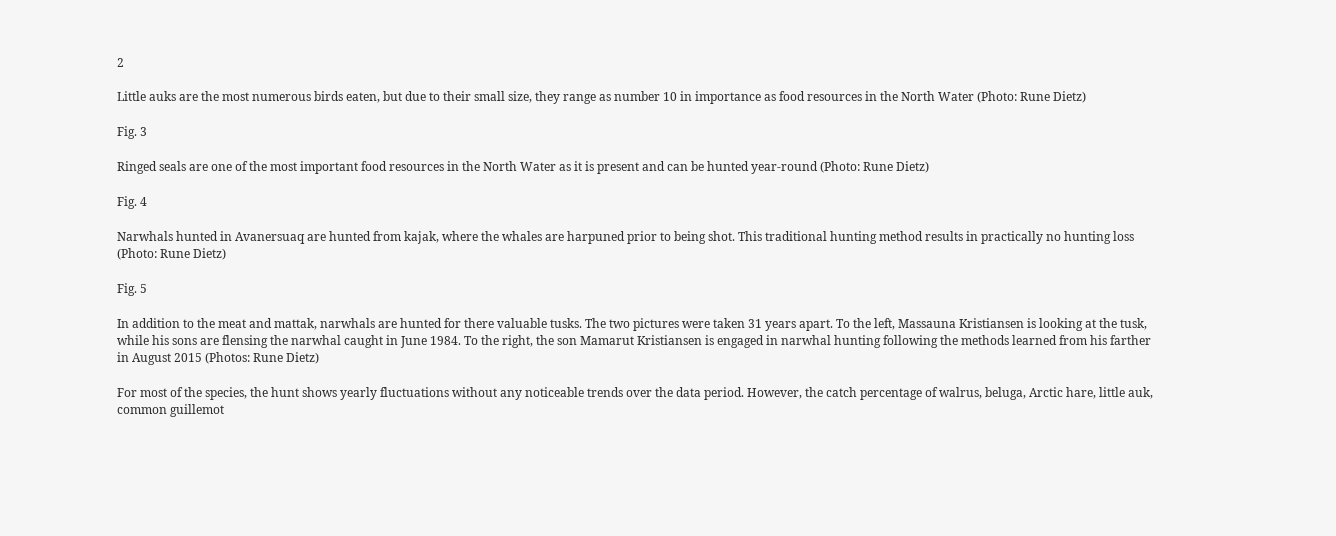2

Little auks are the most numerous birds eaten, but due to their small size, they range as number 10 in importance as food resources in the North Water (Photo: Rune Dietz)

Fig. 3

Ringed seals are one of the most important food resources in the North Water as it is present and can be hunted year-round (Photo: Rune Dietz)

Fig. 4

Narwhals hunted in Avanersuaq are hunted from kajak, where the whales are harpuned prior to being shot. This traditional hunting method results in practically no hunting loss (Photo: Rune Dietz)

Fig. 5

In addition to the meat and mattak, narwhals are hunted for there valuable tusks. The two pictures were taken 31 years apart. To the left, Massauna Kristiansen is looking at the tusk, while his sons are flensing the narwhal caught in June 1984. To the right, the son Mamarut Kristiansen is engaged in narwhal hunting following the methods learned from his farther in August 2015 (Photos: Rune Dietz)

For most of the species, the hunt shows yearly fluctuations without any noticeable trends over the data period. However, the catch percentage of walrus, beluga, Arctic hare, little auk, common guillemot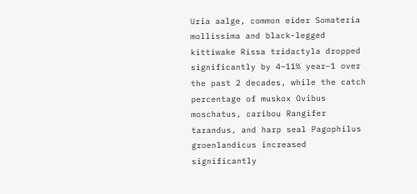Uria aalge, common eider Somateria mollissima and black-legged kittiwake Rissa tridactyla dropped significantly by 4–11% year−1 over the past 2 decades, while the catch percentage of muskox Ovibus moschatus, caribou Rangifer tarandus, and harp seal Pagophilus groenlandicus increased significantly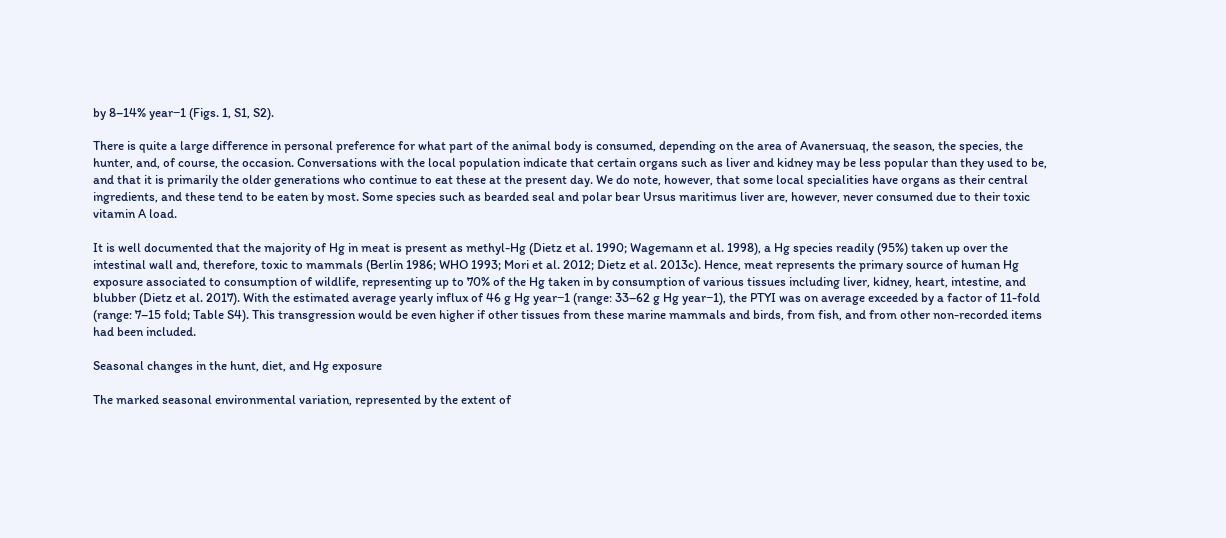by 8–14% year−1 (Figs. 1, S1, S2).

There is quite a large difference in personal preference for what part of the animal body is consumed, depending on the area of Avanersuaq, the season, the species, the hunter, and, of course, the occasion. Conversations with the local population indicate that certain organs such as liver and kidney may be less popular than they used to be, and that it is primarily the older generations who continue to eat these at the present day. We do note, however, that some local specialities have organs as their central ingredients, and these tend to be eaten by most. Some species such as bearded seal and polar bear Ursus maritimus liver are, however, never consumed due to their toxic vitamin A load.

It is well documented that the majority of Hg in meat is present as methyl-Hg (Dietz et al. 1990; Wagemann et al. 1998), a Hg species readily (95%) taken up over the intestinal wall and, therefore, toxic to mammals (Berlin 1986; WHO 1993; Mori et al. 2012; Dietz et al. 2013c). Hence, meat represents the primary source of human Hg exposure associated to consumption of wildlife, representing up to 70% of the Hg taken in by consumption of various tissues including liver, kidney, heart, intestine, and blubber (Dietz et al. 2017). With the estimated average yearly influx of 46 g Hg year−1 (range: 33–62 g Hg year−1), the PTYI was on average exceeded by a factor of 11-fold (range: 7–15 fold; Table S4). This transgression would be even higher if other tissues from these marine mammals and birds, from fish, and from other non-recorded items had been included.

Seasonal changes in the hunt, diet, and Hg exposure

The marked seasonal environmental variation, represented by the extent of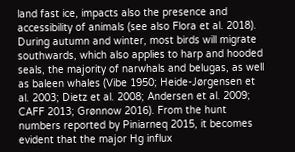land fast ice, impacts also the presence and accessibility of animals (see also Flora et al. 2018). During autumn and winter, most birds will migrate southwards, which also applies to harp and hooded seals, the majority of narwhals and belugas, as well as baleen whales (Vibe 1950; Heide-Jørgensen et al. 2003; Dietz et al. 2008; Andersen et al. 2009; CAFF 2013; Grønnow 2016). From the hunt numbers reported by Piniarneq 2015, it becomes evident that the major Hg influx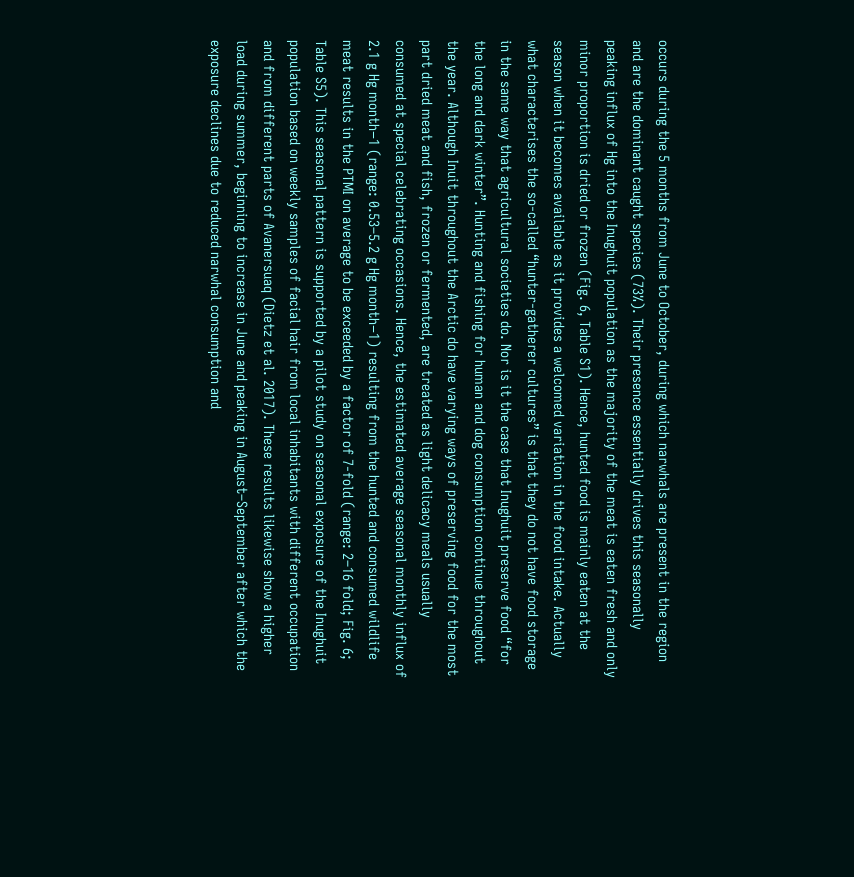occurs during the 5 months from June to October, during which narwhals are present in the region and are the dominant caught species (73%). Their presence essentially drives this seasonally peaking influx of Hg into the Inughuit population as the majority of the meat is eaten fresh and only minor proportion is dried or frozen (Fig. 6, Table S1). Hence, hunted food is mainly eaten at the season when it becomes available as it provides a welcomed variation in the food intake. Actually what characterises the so-called “hunter-gatherer cultures” is that they do not have food storage in the same way that agricultural societies do. Nor is it the case that Inughuit preserve food “for the long and dark winter”. Hunting and fishing for human and dog consumption continue throughout the year. Although Inuit throughout the Arctic do have varying ways of preserving food for the most part dried meat and fish, frozen or fermented, are treated as light delicacy meals usually consumed at special celebrating occasions. Hence, the estimated average seasonal monthly influx of 2.1 g Hg month−1 (range: 0.53–5.2 g Hg month−1) resulting from the hunted and consumed wildlife meat results in the PTMI on average to be exceeded by a factor of 7-fold (range: 2–16 fold; Fig. 6; Table S5). This seasonal pattern is supported by a pilot study on seasonal exposure of the Inughuit population based on weekly samples of facial hair from local inhabitants with different occupation and from different parts of Avanersuaq (Dietz et al. 2017). These results likewise show a higher load during summer, beginning to increase in June and peaking in August–September after which the exposure declines due to reduced narwhal consumption and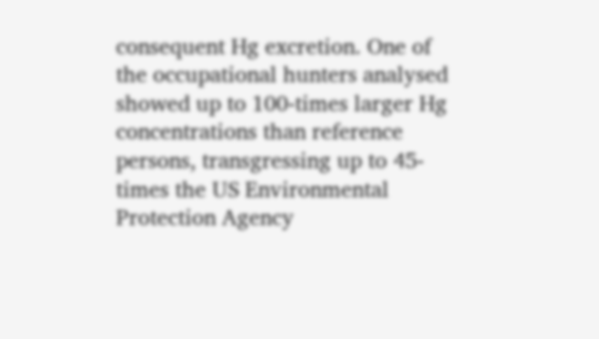consequent Hg excretion. One of the occupational hunters analysed showed up to 100-times larger Hg concentrations than reference persons, transgressing up to 45-times the US Environmental Protection Agency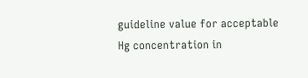guideline value for acceptable Hg concentration in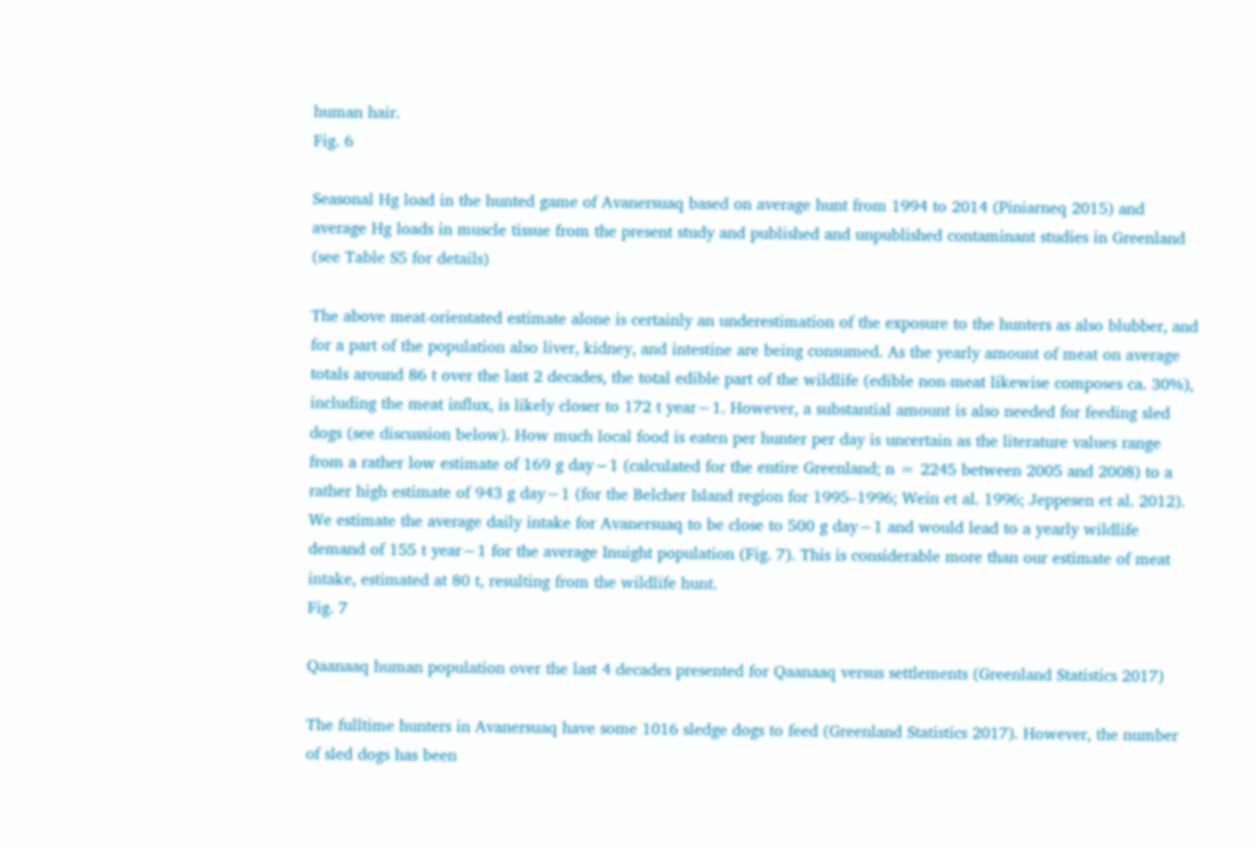human hair.
Fig. 6

Seasonal Hg load in the hunted game of Avanersuaq based on average hunt from 1994 to 2014 (Piniarneq 2015) and average Hg loads in muscle tissue from the present study and published and unpublished contaminant studies in Greenland (see Table S5 for details)

The above meat-orientated estimate alone is certainly an underestimation of the exposure to the hunters as also blubber, and for a part of the population also liver, kidney, and intestine are being consumed. As the yearly amount of meat on average totals around 86 t over the last 2 decades, the total edible part of the wildlife (edible non-meat likewise composes ca. 30%), including the meat influx, is likely closer to 172 t year−1. However, a substantial amount is also needed for feeding sled dogs (see discussion below). How much local food is eaten per hunter per day is uncertain as the literature values range from a rather low estimate of 169 g day−1 (calculated for the entire Greenland; n = 2245 between 2005 and 2008) to a rather high estimate of 943 g day−1 (for the Belcher Island region for 1995–1996; Wein et al. 1996; Jeppesen et al. 2012). We estimate the average daily intake for Avanersuaq to be close to 500 g day−1 and would lead to a yearly wildlife demand of 155 t year−1 for the average Inuight population (Fig. 7). This is considerable more than our estimate of meat intake, estimated at 80 t, resulting from the wildlife hunt.
Fig. 7

Qaanaaq human population over the last 4 decades presented for Qaanaaq versus settlements (Greenland Statistics 2017)

The fulltime hunters in Avanersuaq have some 1016 sledge dogs to feed (Greenland Statistics 2017). However, the number of sled dogs has been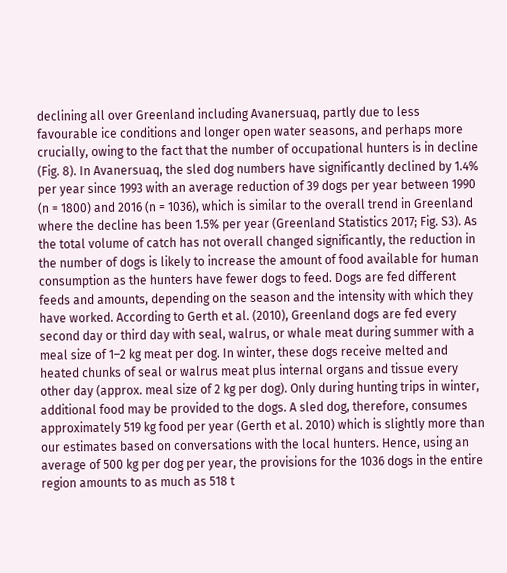declining all over Greenland including Avanersuaq, partly due to less favourable ice conditions and longer open water seasons, and perhaps more crucially, owing to the fact that the number of occupational hunters is in decline (Fig. 8). In Avanersuaq, the sled dog numbers have significantly declined by 1.4% per year since 1993 with an average reduction of 39 dogs per year between 1990 (n = 1800) and 2016 (n = 1036), which is similar to the overall trend in Greenland where the decline has been 1.5% per year (Greenland Statistics 2017; Fig. S3). As the total volume of catch has not overall changed significantly, the reduction in the number of dogs is likely to increase the amount of food available for human consumption as the hunters have fewer dogs to feed. Dogs are fed different feeds and amounts, depending on the season and the intensity with which they have worked. According to Gerth et al. (2010), Greenland dogs are fed every second day or third day with seal, walrus, or whale meat during summer with a meal size of 1–2 kg meat per dog. In winter, these dogs receive melted and heated chunks of seal or walrus meat plus internal organs and tissue every other day (approx. meal size of 2 kg per dog). Only during hunting trips in winter, additional food may be provided to the dogs. A sled dog, therefore, consumes approximately 519 kg food per year (Gerth et al. 2010) which is slightly more than our estimates based on conversations with the local hunters. Hence, using an average of 500 kg per dog per year, the provisions for the 1036 dogs in the entire region amounts to as much as 518 t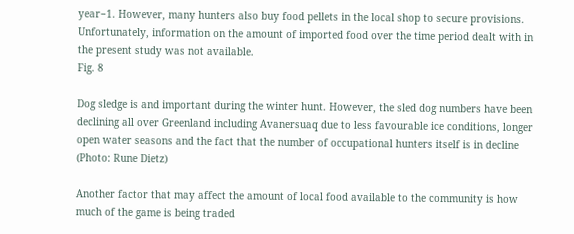year−1. However, many hunters also buy food pellets in the local shop to secure provisions. Unfortunately, information on the amount of imported food over the time period dealt with in the present study was not available.
Fig. 8

Dog sledge is and important during the winter hunt. However, the sled dog numbers have been declining all over Greenland including Avanersuaq due to less favourable ice conditions, longer open water seasons and the fact that the number of occupational hunters itself is in decline (Photo: Rune Dietz)

Another factor that may affect the amount of local food available to the community is how much of the game is being traded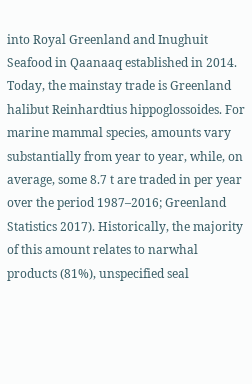into Royal Greenland and Inughuit Seafood in Qaanaaq established in 2014. Today, the mainstay trade is Greenland halibut Reinhardtius hippoglossoides. For marine mammal species, amounts vary substantially from year to year, while, on average, some 8.7 t are traded in per year over the period 1987–2016; Greenland Statistics 2017). Historically, the majority of this amount relates to narwhal products (81%), unspecified seal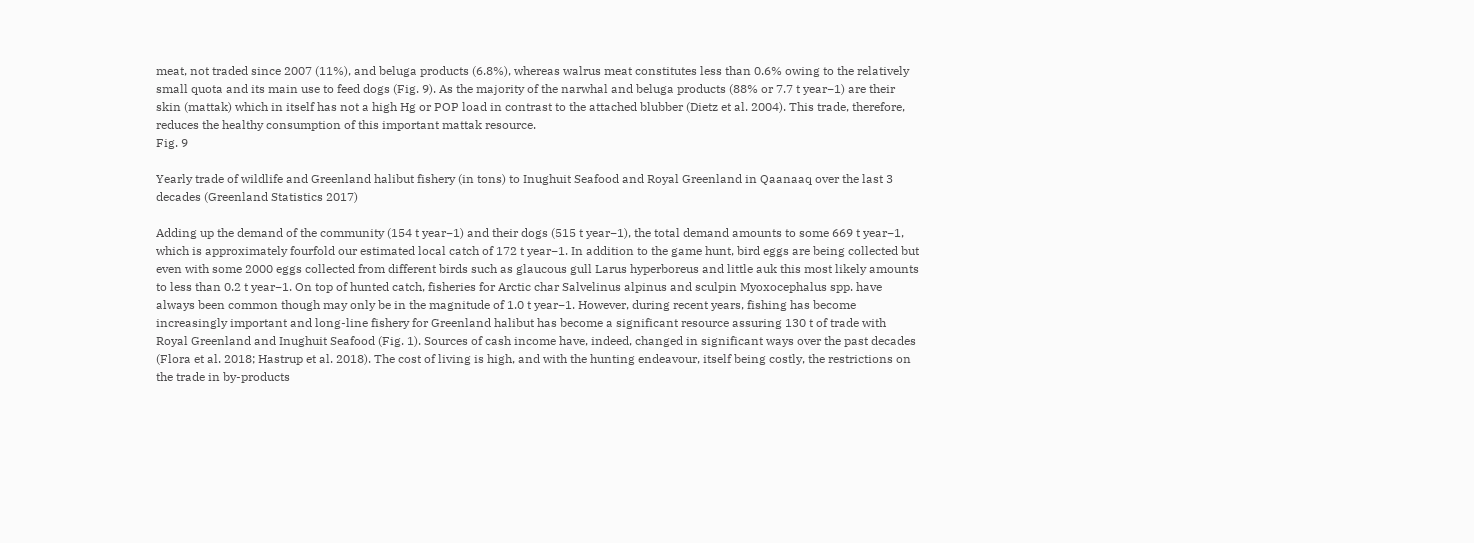meat, not traded since 2007 (11%), and beluga products (6.8%), whereas walrus meat constitutes less than 0.6% owing to the relatively small quota and its main use to feed dogs (Fig. 9). As the majority of the narwhal and beluga products (88% or 7.7 t year−1) are their skin (mattak) which in itself has not a high Hg or POP load in contrast to the attached blubber (Dietz et al. 2004). This trade, therefore, reduces the healthy consumption of this important mattak resource.
Fig. 9

Yearly trade of wildlife and Greenland halibut fishery (in tons) to Inughuit Seafood and Royal Greenland in Qaanaaq over the last 3 decades (Greenland Statistics 2017)

Adding up the demand of the community (154 t year−1) and their dogs (515 t year−1), the total demand amounts to some 669 t year−1, which is approximately fourfold our estimated local catch of 172 t year−1. In addition to the game hunt, bird eggs are being collected but even with some 2000 eggs collected from different birds such as glaucous gull Larus hyperboreus and little auk this most likely amounts to less than 0.2 t year−1. On top of hunted catch, fisheries for Arctic char Salvelinus alpinus and sculpin Myoxocephalus spp. have always been common though may only be in the magnitude of 1.0 t year−1. However, during recent years, fishing has become increasingly important and long-line fishery for Greenland halibut has become a significant resource assuring 130 t of trade with Royal Greenland and Inughuit Seafood (Fig. 1). Sources of cash income have, indeed, changed in significant ways over the past decades (Flora et al. 2018; Hastrup et al. 2018). The cost of living is high, and with the hunting endeavour, itself being costly, the restrictions on the trade in by-products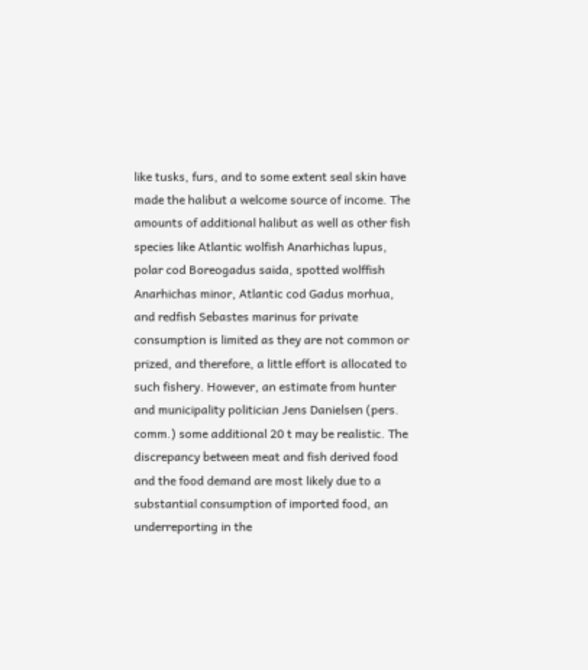like tusks, furs, and to some extent seal skin have made the halibut a welcome source of income. The amounts of additional halibut as well as other fish species like Atlantic wolfish Anarhichas lupus, polar cod Boreogadus saida, spotted wolffish Anarhichas minor, Atlantic cod Gadus morhua, and redfish Sebastes marinus for private consumption is limited as they are not common or prized, and therefore, a little effort is allocated to such fishery. However, an estimate from hunter and municipality politician Jens Danielsen (pers. comm.) some additional 20 t may be realistic. The discrepancy between meat and fish derived food and the food demand are most likely due to a substantial consumption of imported food, an underreporting in the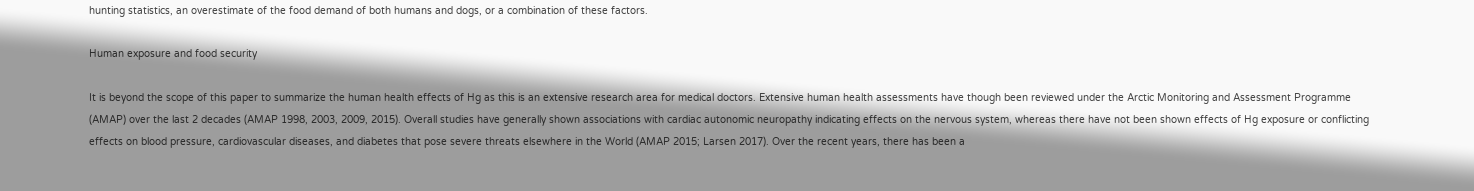hunting statistics, an overestimate of the food demand of both humans and dogs, or a combination of these factors.

Human exposure and food security

It is beyond the scope of this paper to summarize the human health effects of Hg as this is an extensive research area for medical doctors. Extensive human health assessments have though been reviewed under the Arctic Monitoring and Assessment Programme (AMAP) over the last 2 decades (AMAP 1998, 2003, 2009, 2015). Overall studies have generally shown associations with cardiac autonomic neuropathy indicating effects on the nervous system, whereas there have not been shown effects of Hg exposure or conflicting effects on blood pressure, cardiovascular diseases, and diabetes that pose severe threats elsewhere in the World (AMAP 2015; Larsen 2017). Over the recent years, there has been a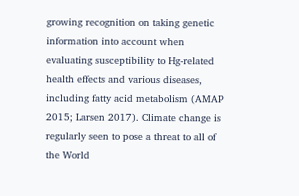growing recognition on taking genetic information into account when evaluating susceptibility to Hg-related health effects and various diseases, including fatty acid metabolism (AMAP 2015; Larsen 2017). Climate change is regularly seen to pose a threat to all of the World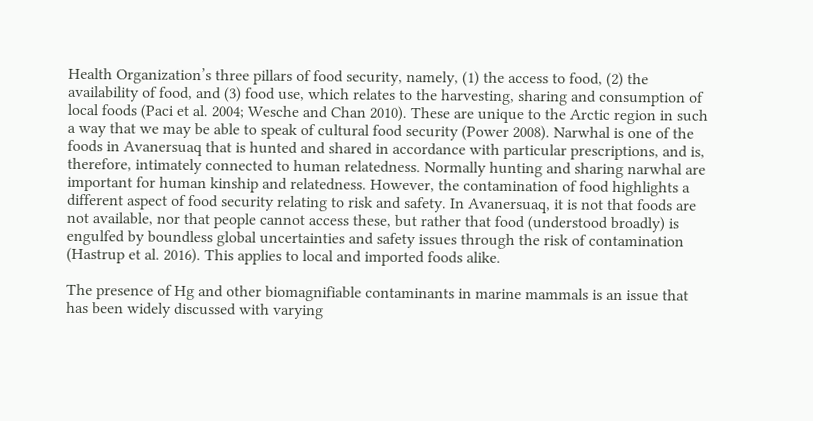Health Organization’s three pillars of food security, namely, (1) the access to food, (2) the availability of food, and (3) food use, which relates to the harvesting, sharing and consumption of local foods (Paci et al. 2004; Wesche and Chan 2010). These are unique to the Arctic region in such a way that we may be able to speak of cultural food security (Power 2008). Narwhal is one of the foods in Avanersuaq that is hunted and shared in accordance with particular prescriptions, and is, therefore, intimately connected to human relatedness. Normally hunting and sharing narwhal are important for human kinship and relatedness. However, the contamination of food highlights a different aspect of food security relating to risk and safety. In Avanersuaq, it is not that foods are not available, nor that people cannot access these, but rather that food (understood broadly) is engulfed by boundless global uncertainties and safety issues through the risk of contamination (Hastrup et al. 2016). This applies to local and imported foods alike.

The presence of Hg and other biomagnifiable contaminants in marine mammals is an issue that has been widely discussed with varying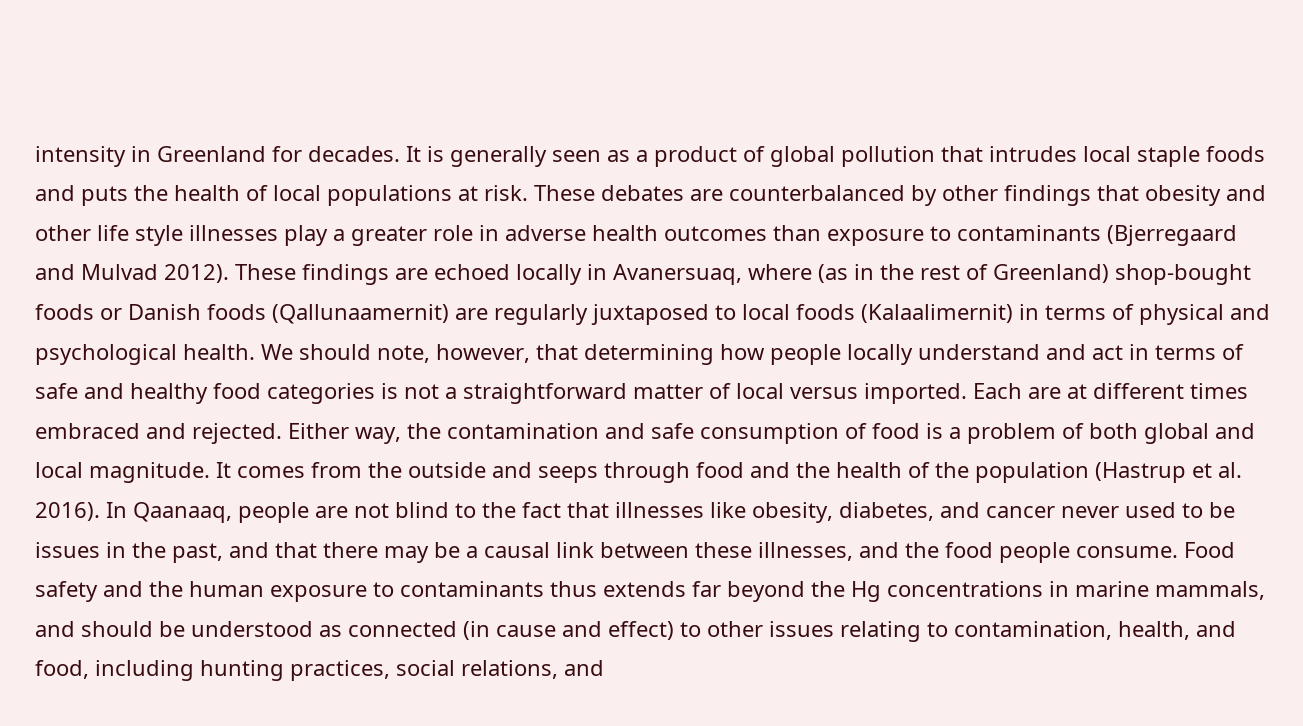intensity in Greenland for decades. It is generally seen as a product of global pollution that intrudes local staple foods and puts the health of local populations at risk. These debates are counterbalanced by other findings that obesity and other life style illnesses play a greater role in adverse health outcomes than exposure to contaminants (Bjerregaard and Mulvad 2012). These findings are echoed locally in Avanersuaq, where (as in the rest of Greenland) shop-bought foods or Danish foods (Qallunaamernit) are regularly juxtaposed to local foods (Kalaalimernit) in terms of physical and psychological health. We should note, however, that determining how people locally understand and act in terms of safe and healthy food categories is not a straightforward matter of local versus imported. Each are at different times embraced and rejected. Either way, the contamination and safe consumption of food is a problem of both global and local magnitude. It comes from the outside and seeps through food and the health of the population (Hastrup et al. 2016). In Qaanaaq, people are not blind to the fact that illnesses like obesity, diabetes, and cancer never used to be issues in the past, and that there may be a causal link between these illnesses, and the food people consume. Food safety and the human exposure to contaminants thus extends far beyond the Hg concentrations in marine mammals, and should be understood as connected (in cause and effect) to other issues relating to contamination, health, and food, including hunting practices, social relations, and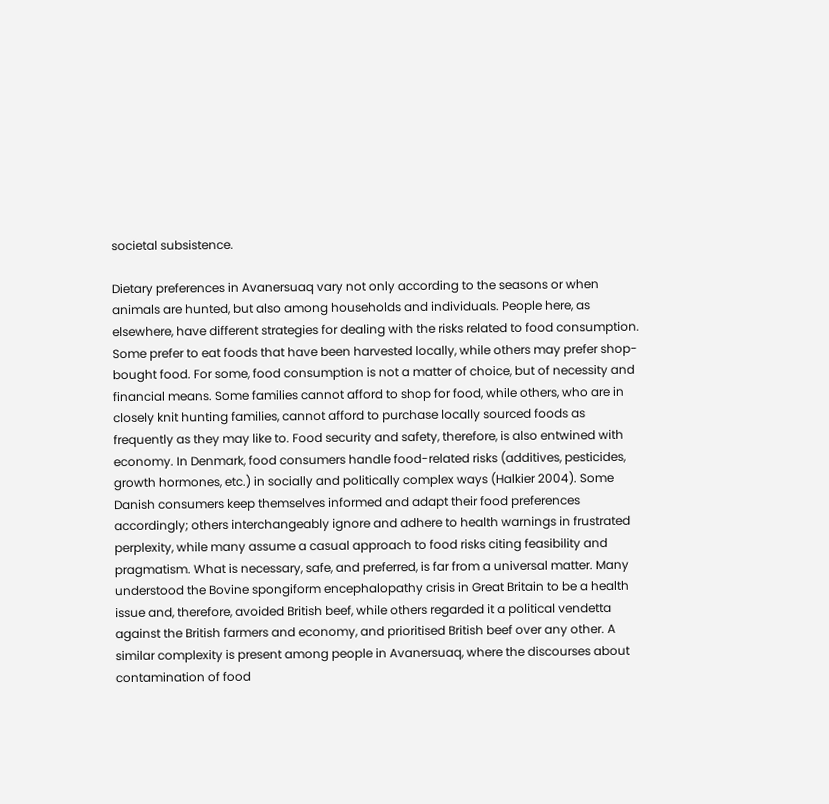societal subsistence.

Dietary preferences in Avanersuaq vary not only according to the seasons or when animals are hunted, but also among households and individuals. People here, as elsewhere, have different strategies for dealing with the risks related to food consumption. Some prefer to eat foods that have been harvested locally, while others may prefer shop-bought food. For some, food consumption is not a matter of choice, but of necessity and financial means. Some families cannot afford to shop for food, while others, who are in closely knit hunting families, cannot afford to purchase locally sourced foods as frequently as they may like to. Food security and safety, therefore, is also entwined with economy. In Denmark, food consumers handle food-related risks (additives, pesticides, growth hormones, etc.) in socially and politically complex ways (Halkier 2004). Some Danish consumers keep themselves informed and adapt their food preferences accordingly; others interchangeably ignore and adhere to health warnings in frustrated perplexity, while many assume a casual approach to food risks citing feasibility and pragmatism. What is necessary, safe, and preferred, is far from a universal matter. Many understood the Bovine spongiform encephalopathy crisis in Great Britain to be a health issue and, therefore, avoided British beef, while others regarded it a political vendetta against the British farmers and economy, and prioritised British beef over any other. A similar complexity is present among people in Avanersuaq, where the discourses about contamination of food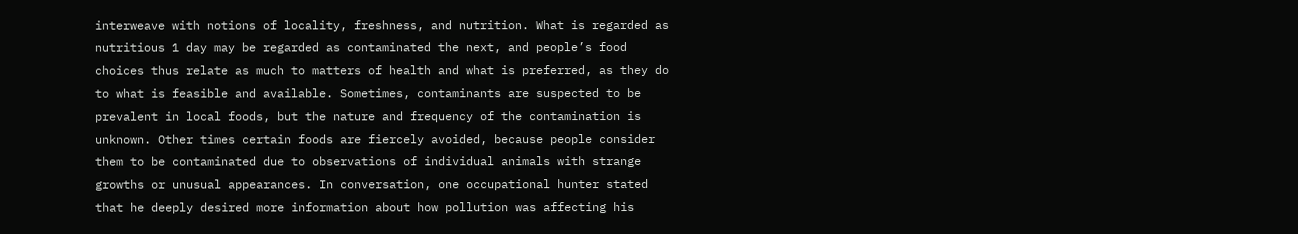interweave with notions of locality, freshness, and nutrition. What is regarded as nutritious 1 day may be regarded as contaminated the next, and people’s food choices thus relate as much to matters of health and what is preferred, as they do to what is feasible and available. Sometimes, contaminants are suspected to be prevalent in local foods, but the nature and frequency of the contamination is unknown. Other times certain foods are fiercely avoided, because people consider them to be contaminated due to observations of individual animals with strange growths or unusual appearances. In conversation, one occupational hunter stated that he deeply desired more information about how pollution was affecting his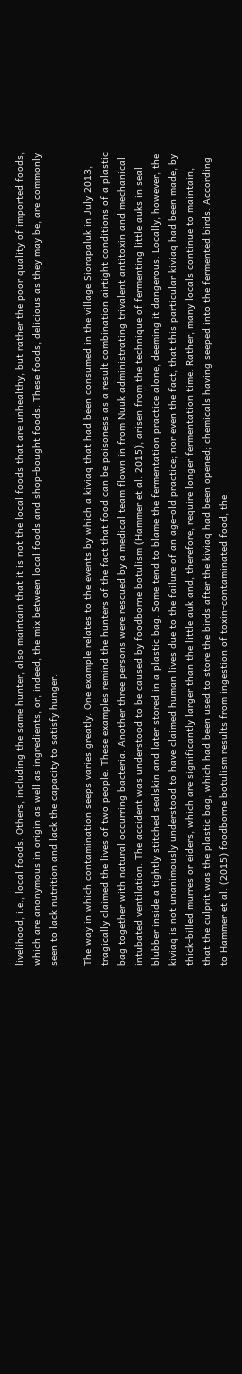livelihood, i.e., local foods. Others, including the same hunter, also maintain that it is not the local foods that are unhealthy, but rather the poor quality of imported foods, which are anonymous in origin as well as ingredients, or, indeed, the mix between local foods and shop-bought foods. These foods, delicious as they may be, are commonly seen to lack nutrition and lack the capacity to satisfy hunger.

The way in which contamination seeps varies greatly. One example relates to the events by which a kiviaq that had been consumed in the village Siorapaluk in July 2013, tragically claimed the lives of two people. These examples remind the hunters of the fact that food can be poisoness as a result combination airtight conditions of a plastic bag together with natural occurring bacteria. Another three persons were rescued by a medical team flown in from Nuuk administrating trivalent antitoxin and mechanical intubated ventilation. The accident was understood to be caused by foodborne botulism (Hammer et al. 2015), arisen from the technique of fermenting little auks in seal blubber inside a tightly stitched sealskin and later stored in a plastic bag. Some tend to blame the fermentation practice alone, deeming it dangerous. Locally, however, the kiviaq is not unanimously understood to have claimed human lives due to the failure of an age-old practice; nor even the fact, that this particular kiviaq had been made, by thick-billed murres or eiders, which are significantly larger than the little auk and, therefore, require longer fermentation time. Rather, many locals continue to maintain, that the culprit was the plastic bag, which had been used to store the birds after the kiviaq had been opened; chemicals having seeped into the fermented birds. According to Hammer et al. (2015) foodborne botulism results from ingestion of toxin-contaminated food, the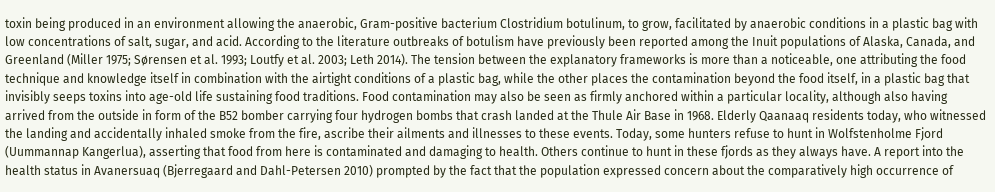toxin being produced in an environment allowing the anaerobic, Gram-positive bacterium Clostridium botulinum, to grow, facilitated by anaerobic conditions in a plastic bag with low concentrations of salt, sugar, and acid. According to the literature outbreaks of botulism have previously been reported among the Inuit populations of Alaska, Canada, and Greenland (Miller 1975; Sørensen et al. 1993; Loutfy et al. 2003; Leth 2014). The tension between the explanatory frameworks is more than a noticeable, one attributing the food technique and knowledge itself in combination with the airtight conditions of a plastic bag, while the other places the contamination beyond the food itself, in a plastic bag that invisibly seeps toxins into age-old life sustaining food traditions. Food contamination may also be seen as firmly anchored within a particular locality, although also having arrived from the outside in form of the B52 bomber carrying four hydrogen bombs that crash landed at the Thule Air Base in 1968. Elderly Qaanaaq residents today, who witnessed the landing and accidentally inhaled smoke from the fire, ascribe their ailments and illnesses to these events. Today, some hunters refuse to hunt in Wolfstenholme Fjord (Uummannap Kangerlua), asserting that food from here is contaminated and damaging to health. Others continue to hunt in these fjords as they always have. A report into the health status in Avanersuaq (Bjerregaard and Dahl-Petersen 2010) prompted by the fact that the population expressed concern about the comparatively high occurrence of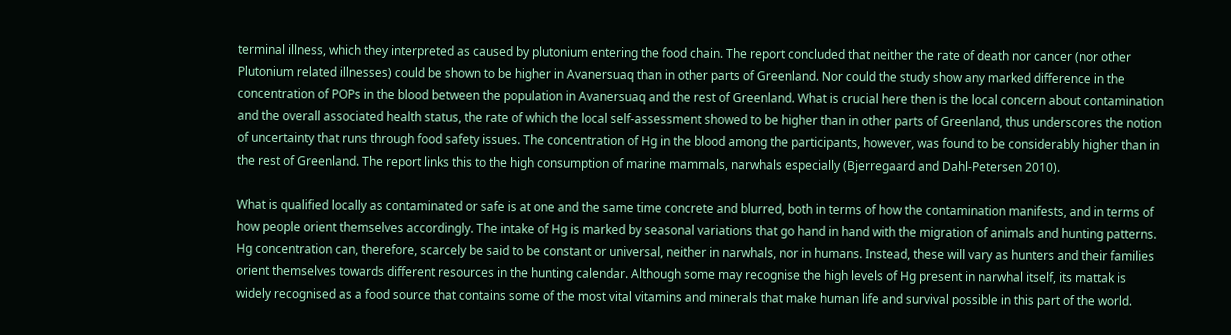terminal illness, which they interpreted as caused by plutonium entering the food chain. The report concluded that neither the rate of death nor cancer (nor other Plutonium related illnesses) could be shown to be higher in Avanersuaq than in other parts of Greenland. Nor could the study show any marked difference in the concentration of POPs in the blood between the population in Avanersuaq and the rest of Greenland. What is crucial here then is the local concern about contamination and the overall associated health status, the rate of which the local self-assessment showed to be higher than in other parts of Greenland, thus underscores the notion of uncertainty that runs through food safety issues. The concentration of Hg in the blood among the participants, however, was found to be considerably higher than in the rest of Greenland. The report links this to the high consumption of marine mammals, narwhals especially (Bjerregaard and Dahl-Petersen 2010).

What is qualified locally as contaminated or safe is at one and the same time concrete and blurred, both in terms of how the contamination manifests, and in terms of how people orient themselves accordingly. The intake of Hg is marked by seasonal variations that go hand in hand with the migration of animals and hunting patterns. Hg concentration can, therefore, scarcely be said to be constant or universal, neither in narwhals, nor in humans. Instead, these will vary as hunters and their families orient themselves towards different resources in the hunting calendar. Although some may recognise the high levels of Hg present in narwhal itself, its mattak is widely recognised as a food source that contains some of the most vital vitamins and minerals that make human life and survival possible in this part of the world.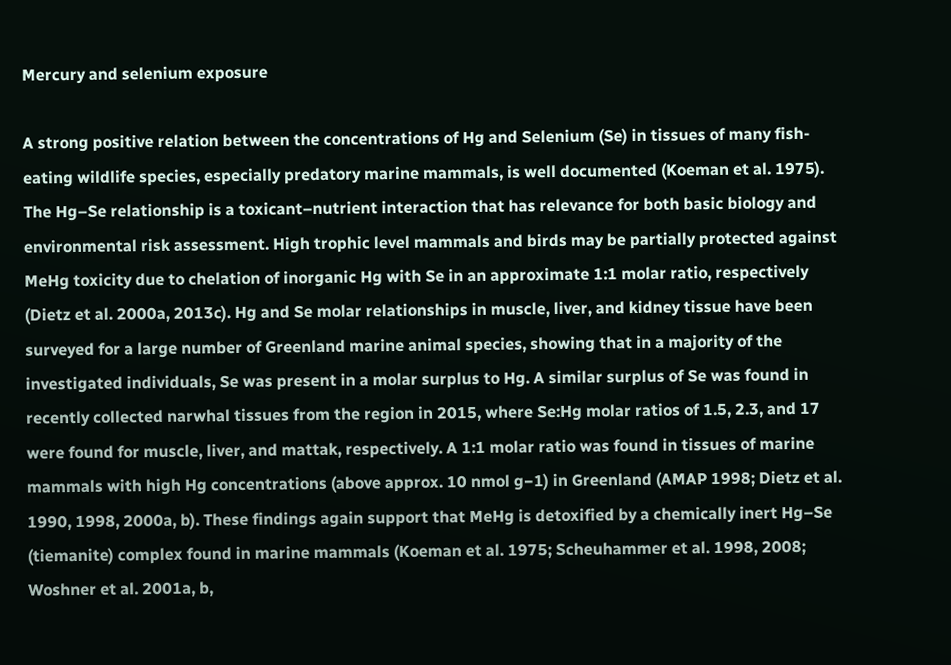Mercury and selenium exposure

A strong positive relation between the concentrations of Hg and Selenium (Se) in tissues of many fish-eating wildlife species, especially predatory marine mammals, is well documented (Koeman et al. 1975). The Hg–Se relationship is a toxicant–nutrient interaction that has relevance for both basic biology and environmental risk assessment. High trophic level mammals and birds may be partially protected against MeHg toxicity due to chelation of inorganic Hg with Se in an approximate 1:1 molar ratio, respectively (Dietz et al. 2000a, 2013c). Hg and Se molar relationships in muscle, liver, and kidney tissue have been surveyed for a large number of Greenland marine animal species, showing that in a majority of the investigated individuals, Se was present in a molar surplus to Hg. A similar surplus of Se was found in recently collected narwhal tissues from the region in 2015, where Se:Hg molar ratios of 1.5, 2.3, and 17 were found for muscle, liver, and mattak, respectively. A 1:1 molar ratio was found in tissues of marine mammals with high Hg concentrations (above approx. 10 nmol g−1) in Greenland (AMAP 1998; Dietz et al. 1990, 1998, 2000a, b). These findings again support that MeHg is detoxified by a chemically inert Hg–Se (tiemanite) complex found in marine mammals (Koeman et al. 1975; Scheuhammer et al. 1998, 2008; Woshner et al. 2001a, b,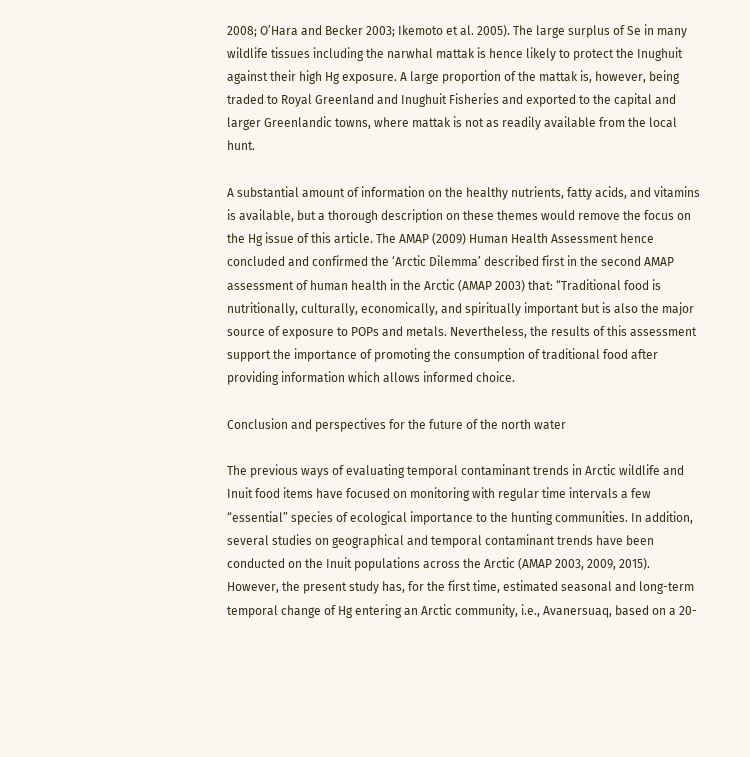2008; O’Hara and Becker 2003; Ikemoto et al. 2005). The large surplus of Se in many wildlife tissues including the narwhal mattak is hence likely to protect the Inughuit against their high Hg exposure. A large proportion of the mattak is, however, being traded to Royal Greenland and Inughuit Fisheries and exported to the capital and larger Greenlandic towns, where mattak is not as readily available from the local hunt.

A substantial amount of information on the healthy nutrients, fatty acids, and vitamins is available, but a thorough description on these themes would remove the focus on the Hg issue of this article. The AMAP (2009) Human Health Assessment hence concluded and confirmed the ‘Arctic Dilemma’ described first in the second AMAP assessment of human health in the Arctic (AMAP 2003) that: “Traditional food is nutritionally, culturally, economically, and spiritually important but is also the major source of exposure to POPs and metals. Nevertheless, the results of this assessment support the importance of promoting the consumption of traditional food after providing information which allows informed choice.

Conclusion and perspectives for the future of the north water

The previous ways of evaluating temporal contaminant trends in Arctic wildlife and Inuit food items have focused on monitoring with regular time intervals a few “essential” species of ecological importance to the hunting communities. In addition, several studies on geographical and temporal contaminant trends have been conducted on the Inuit populations across the Arctic (AMAP 2003, 2009, 2015). However, the present study has, for the first time, estimated seasonal and long-term temporal change of Hg entering an Arctic community, i.e., Avanersuaq, based on a 20-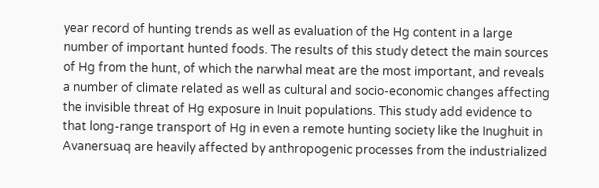year record of hunting trends as well as evaluation of the Hg content in a large number of important hunted foods. The results of this study detect the main sources of Hg from the hunt, of which the narwhal meat are the most important, and reveals a number of climate related as well as cultural and socio-economic changes affecting the invisible threat of Hg exposure in Inuit populations. This study add evidence to that long-range transport of Hg in even a remote hunting society like the Inughuit in Avanersuaq are heavily affected by anthropogenic processes from the industrialized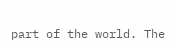part of the world. The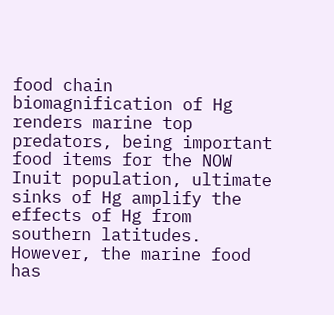food chain biomagnification of Hg renders marine top predators, being important food items for the NOW Inuit population, ultimate sinks of Hg amplify the effects of Hg from southern latitudes. However, the marine food has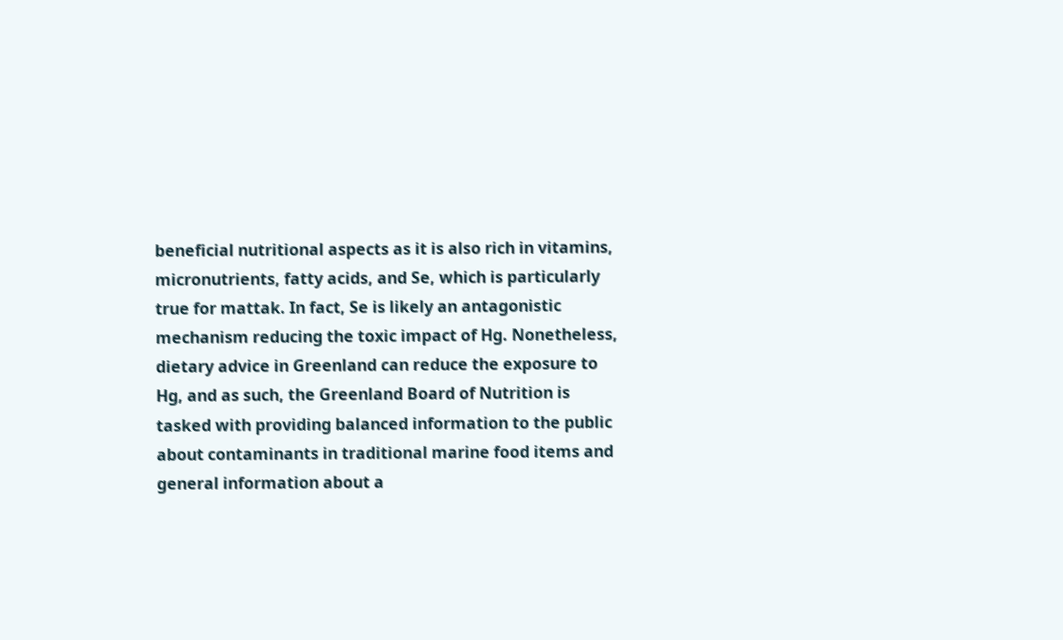beneficial nutritional aspects as it is also rich in vitamins, micronutrients, fatty acids, and Se, which is particularly true for mattak. In fact, Se is likely an antagonistic mechanism reducing the toxic impact of Hg. Nonetheless, dietary advice in Greenland can reduce the exposure to Hg, and as such, the Greenland Board of Nutrition is tasked with providing balanced information to the public about contaminants in traditional marine food items and general information about a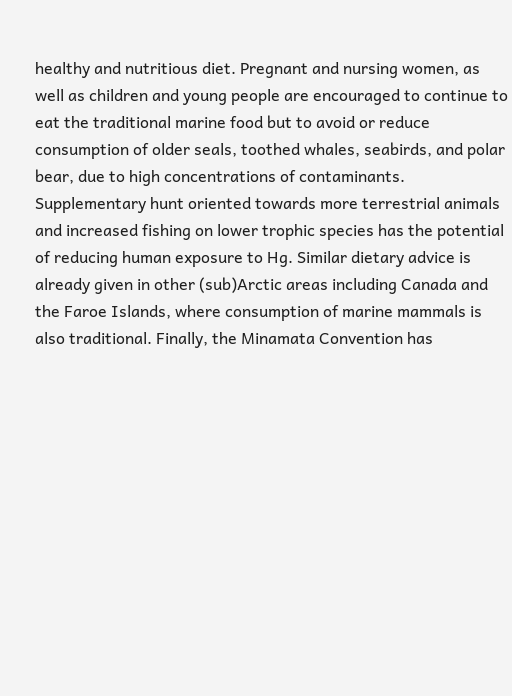healthy and nutritious diet. Pregnant and nursing women, as well as children and young people are encouraged to continue to eat the traditional marine food but to avoid or reduce consumption of older seals, toothed whales, seabirds, and polar bear, due to high concentrations of contaminants. Supplementary hunt oriented towards more terrestrial animals and increased fishing on lower trophic species has the potential of reducing human exposure to Hg. Similar dietary advice is already given in other (sub)Arctic areas including Canada and the Faroe Islands, where consumption of marine mammals is also traditional. Finally, the Minamata Convention has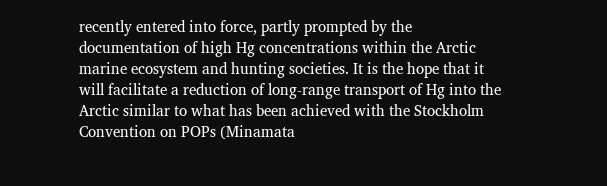recently entered into force, partly prompted by the documentation of high Hg concentrations within the Arctic marine ecosystem and hunting societies. It is the hope that it will facilitate a reduction of long-range transport of Hg into the Arctic similar to what has been achieved with the Stockholm Convention on POPs (Minamata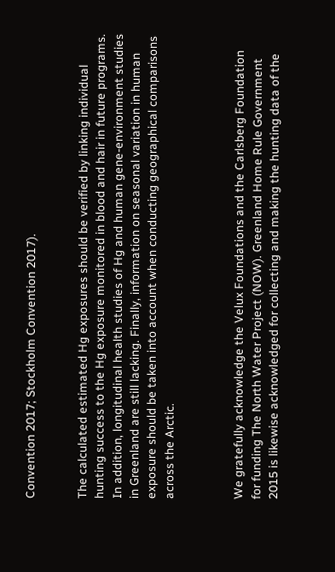Convention 2017; Stockholm Convention 2017).


The calculated estimated Hg exposures should be verified by linking individual hunting success to the Hg exposure monitored in blood and hair in future programs. In addition, longitudinal health studies of Hg and human gene-environment studies in Greenland are still lacking. Finally, information on seasonal variation in human exposure should be taken into account when conducting geographical comparisons across the Arctic.



We gratefully acknowledge the Velux Foundations and the Carlsberg Foundation for funding The North Water Project (NOW). Greenland Home Rule Government 2015 is likewise acknowledged for collecting and making the hunting data of the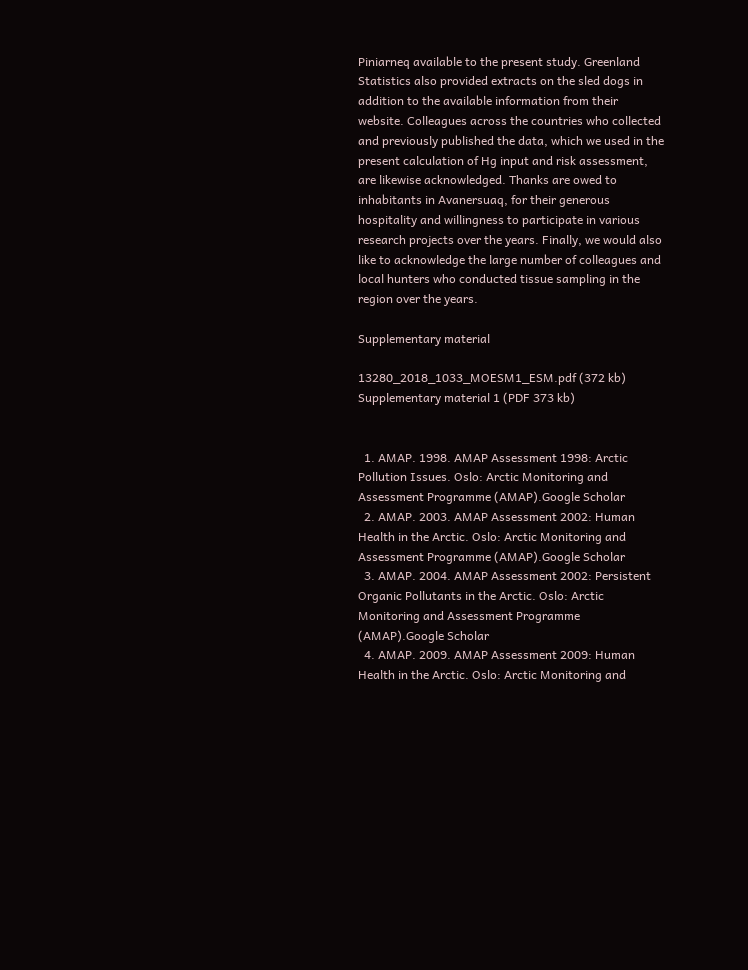Piniarneq available to the present study. Greenland Statistics also provided extracts on the sled dogs in addition to the available information from their website. Colleagues across the countries who collected and previously published the data, which we used in the present calculation of Hg input and risk assessment, are likewise acknowledged. Thanks are owed to inhabitants in Avanersuaq, for their generous hospitality and willingness to participate in various research projects over the years. Finally, we would also like to acknowledge the large number of colleagues and local hunters who conducted tissue sampling in the region over the years.

Supplementary material

13280_2018_1033_MOESM1_ESM.pdf (372 kb)
Supplementary material 1 (PDF 373 kb)


  1. AMAP. 1998. AMAP Assessment 1998: Arctic Pollution Issues. Oslo: Arctic Monitoring and Assessment Programme (AMAP).Google Scholar
  2. AMAP. 2003. AMAP Assessment 2002: Human Health in the Arctic. Oslo: Arctic Monitoring and Assessment Programme (AMAP).Google Scholar
  3. AMAP. 2004. AMAP Assessment 2002: Persistent Organic Pollutants in the Arctic. Oslo: Arctic Monitoring and Assessment Programme (AMAP).Google Scholar
  4. AMAP. 2009. AMAP Assessment 2009: Human Health in the Arctic. Oslo: Arctic Monitoring and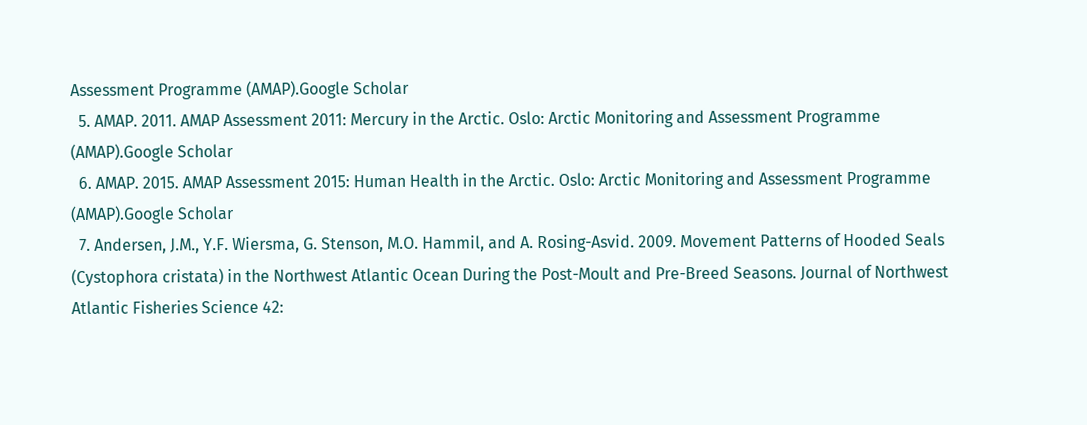Assessment Programme (AMAP).Google Scholar
  5. AMAP. 2011. AMAP Assessment 2011: Mercury in the Arctic. Oslo: Arctic Monitoring and Assessment Programme (AMAP).Google Scholar
  6. AMAP. 2015. AMAP Assessment 2015: Human Health in the Arctic. Oslo: Arctic Monitoring and Assessment Programme (AMAP).Google Scholar
  7. Andersen, J.M., Y.F. Wiersma, G. Stenson, M.O. Hammil, and A. Rosing-Asvid. 2009. Movement Patterns of Hooded Seals (Cystophora cristata) in the Northwest Atlantic Ocean During the Post-Moult and Pre-Breed Seasons. Journal of Northwest Atlantic Fisheries Science 42: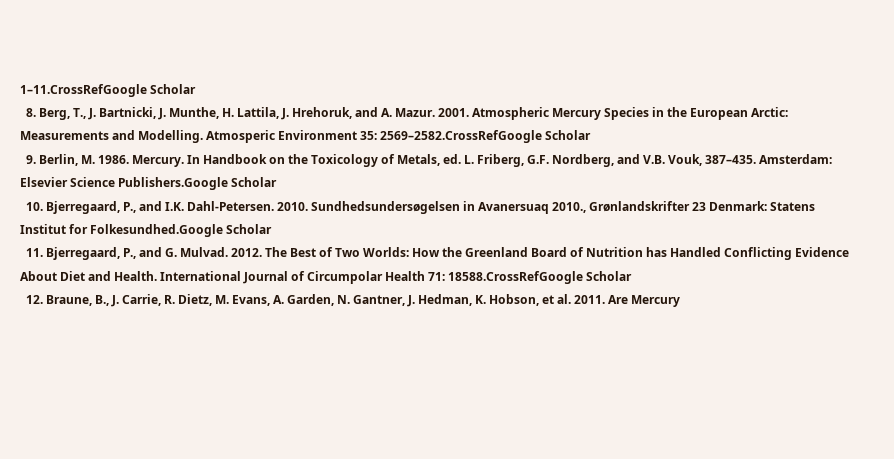1–11.CrossRefGoogle Scholar
  8. Berg, T., J. Bartnicki, J. Munthe, H. Lattila, J. Hrehoruk, and A. Mazur. 2001. Atmospheric Mercury Species in the European Arctic: Measurements and Modelling. Atmosperic Environment 35: 2569–2582.CrossRefGoogle Scholar
  9. Berlin, M. 1986. Mercury. In Handbook on the Toxicology of Metals, ed. L. Friberg, G.F. Nordberg, and V.B. Vouk, 387–435. Amsterdam: Elsevier Science Publishers.Google Scholar
  10. Bjerregaard, P., and I.K. Dahl-Petersen. 2010. Sundhedsundersøgelsen in Avanersuaq 2010., Grønlandskrifter 23 Denmark: Statens Institut for Folkesundhed.Google Scholar
  11. Bjerregaard, P., and G. Mulvad. 2012. The Best of Two Worlds: How the Greenland Board of Nutrition has Handled Conflicting Evidence About Diet and Health. International Journal of Circumpolar Health 71: 18588.CrossRefGoogle Scholar
  12. Braune, B., J. Carrie, R. Dietz, M. Evans, A. Garden, N. Gantner, J. Hedman, K. Hobson, et al. 2011. Are Mercury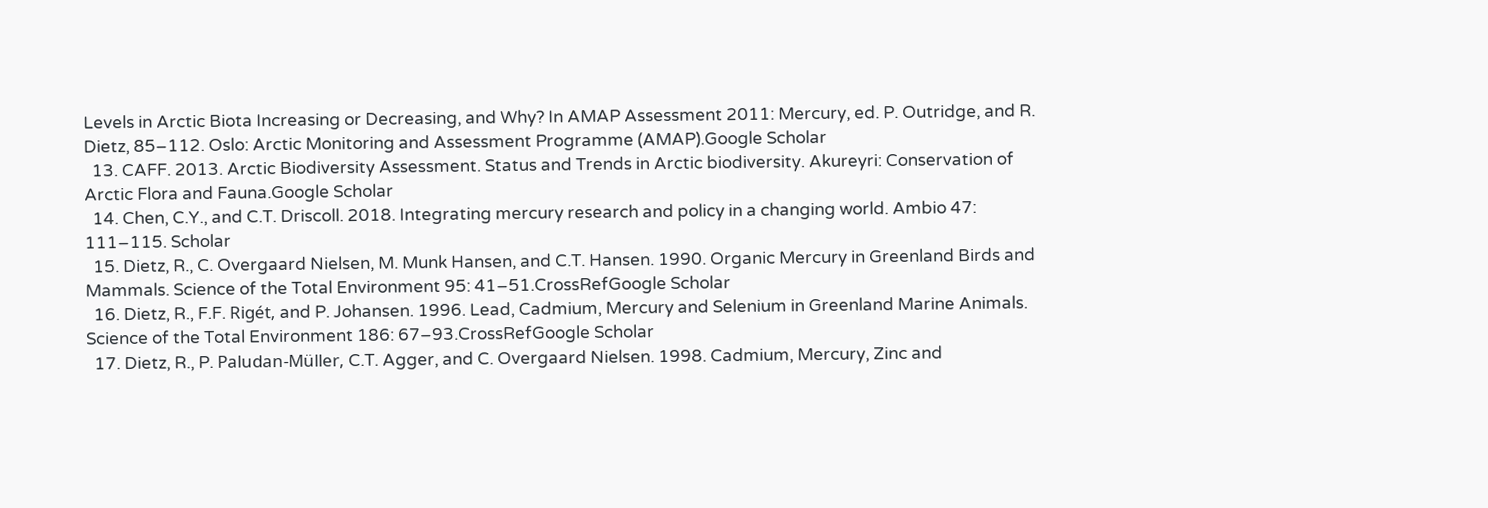Levels in Arctic Biota Increasing or Decreasing, and Why? In AMAP Assessment 2011: Mercury, ed. P. Outridge, and R. Dietz, 85–112. Oslo: Arctic Monitoring and Assessment Programme (AMAP).Google Scholar
  13. CAFF. 2013. Arctic Biodiversity Assessment. Status and Trends in Arctic biodiversity. Akureyri: Conservation of Arctic Flora and Fauna.Google Scholar
  14. Chen, C.Y., and C.T. Driscoll. 2018. Integrating mercury research and policy in a changing world. Ambio 47: 111–115. Scholar
  15. Dietz, R., C. Overgaard Nielsen, M. Munk Hansen, and C.T. Hansen. 1990. Organic Mercury in Greenland Birds and Mammals. Science of the Total Environment 95: 41–51.CrossRefGoogle Scholar
  16. Dietz, R., F.F. Rigét, and P. Johansen. 1996. Lead, Cadmium, Mercury and Selenium in Greenland Marine Animals. Science of the Total Environment 186: 67–93.CrossRefGoogle Scholar
  17. Dietz, R., P. Paludan-Müller, C.T. Agger, and C. Overgaard Nielsen. 1998. Cadmium, Mercury, Zinc and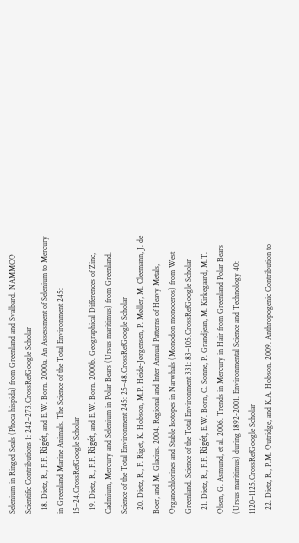Selenium in Ringed Seals (Phoca hispida) from Greenland and Svalbard. NAMMCO Scientific Contributions 1: 242–273.CrossRefGoogle Scholar
  18. Dietz, R., F.F. Rigét, and E.W. Born. 2000a. An Assessment of Selenium to Mercury in Greenland Marine Animals. The Science of the Total Environment 245: 15–24.CrossRefGoogle Scholar
  19. Dietz, R., F.F. Rigét, and E.W. Born. 2000b. Geographical Differences of Zinc, Cadmium, Mercury and Selenium in Polar Bears (Ursus maritimus) from Greenland. Science of the Total Environment 245: 25–48.CrossRefGoogle Scholar
  20. Dietz, R., F. Riget, K. Hobson, M.P. Heide-Jørgensen, P. Møller, M. Cleemann, J. de Boer, and M. Glacius. 2004. Regional and Inter Annual Patterns of Heavy Metals, Organochlorines and Stable Isotopes in Narwhals (Monodon monoceros) from West Greenland. Science of the Total Environment 331: 83–105.CrossRefGoogle Scholar
  21. Dietz, R., F.F. Rigét, E.W. Born, C. Sonne, P. Grandjean, M. Kirkegaard, M.T. Olsen, G. Asmund, et al. 2006. Trends in Mercury in Hair from Greenland Polar Bears (Ursus maritimus) during 1892-2001. Environmental Science and Technology 40: 1120–1125.CrossRefGoogle Scholar
  22. Dietz, R., P.M. Outridge, and K.A. Hobson. 2009. Anthropogenic Contribution to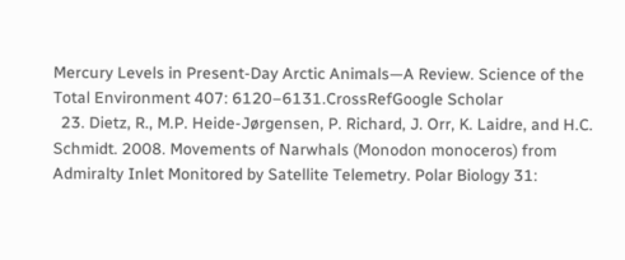Mercury Levels in Present-Day Arctic Animals—A Review. Science of the Total Environment 407: 6120–6131.CrossRefGoogle Scholar
  23. Dietz, R., M.P. Heide-Jørgensen, P. Richard, J. Orr, K. Laidre, and H.C. Schmidt. 2008. Movements of Narwhals (Monodon monoceros) from Admiralty Inlet Monitored by Satellite Telemetry. Polar Biology 31: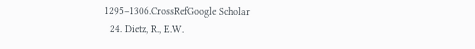1295–1306.CrossRefGoogle Scholar
  24. Dietz, R., E.W.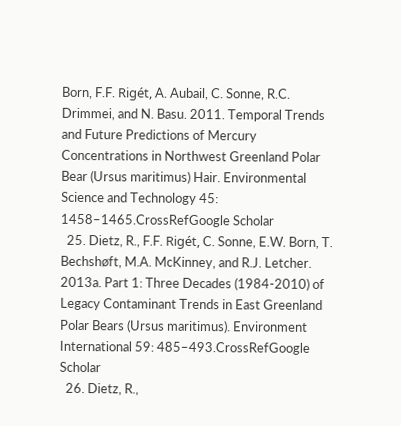Born, F.F. Rigét, A. Aubail, C. Sonne, R.C. Drimmei, and N. Basu. 2011. Temporal Trends and Future Predictions of Mercury Concentrations in Northwest Greenland Polar Bear (Ursus maritimus) Hair. Environmental Science and Technology 45: 1458–1465.CrossRefGoogle Scholar
  25. Dietz, R., F.F. Rigét, C. Sonne, E.W. Born, T. Bechshøft, M.A. McKinney, and R.J. Letcher. 2013a. Part 1: Three Decades (1984-2010) of Legacy Contaminant Trends in East Greenland Polar Bears (Ursus maritimus). Environment International 59: 485–493.CrossRefGoogle Scholar
  26. Dietz, R.,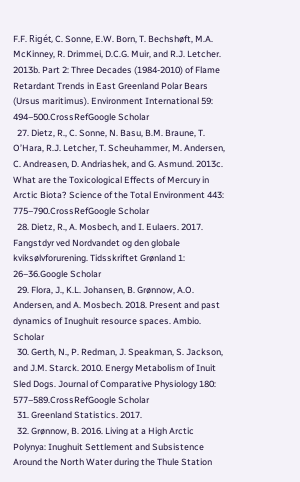F.F. Rigét, C. Sonne, E.W. Born, T. Bechshøft, M.A. McKinney, R. Drimmei, D.C.G. Muir, and R.J. Letcher. 2013b. Part 2: Three Decades (1984-2010) of Flame Retardant Trends in East Greenland Polar Bears (Ursus maritimus). Environment International 59: 494–500.CrossRefGoogle Scholar
  27. Dietz, R., C. Sonne, N. Basu, B.M. Braune, T. O’Hara, R.J. Letcher, T. Scheuhammer, M. Andersen, C. Andreasen, D. Andriashek, and G. Asmund. 2013c. What are the Toxicological Effects of Mercury in Arctic Biota? Science of the Total Environment 443: 775–790.CrossRefGoogle Scholar
  28. Dietz, R., A. Mosbech, and I. Eulaers. 2017. Fangstdyr ved Nordvandet og den globale kviksølvforurening. Tidsskriftet Grønland 1: 26–36.Google Scholar
  29. Flora, J., K.L. Johansen, B. Grønnow, A.O. Andersen, and A. Mosbech. 2018. Present and past dynamics of Inughuit resource spaces. Ambio. Scholar
  30. Gerth, N., P. Redman, J. Speakman, S. Jackson, and J.M. Starck. 2010. Energy Metabolism of Inuit Sled Dogs. Journal of Comparative Physiology 180: 577–589.CrossRefGoogle Scholar
  31. Greenland Statistics. 2017.
  32. Grønnow, B. 2016. Living at a High Arctic Polynya: Inughuit Settlement and Subsistence Around the North Water during the Thule Station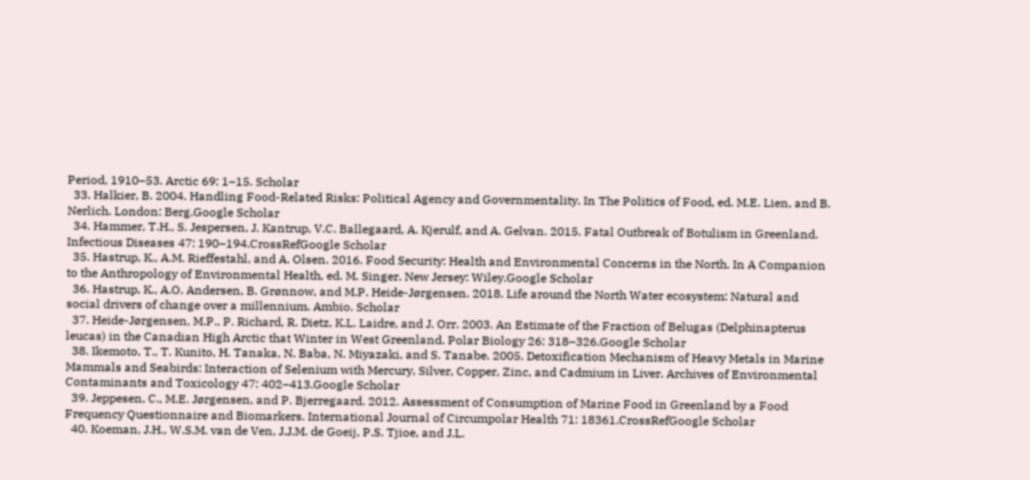Period, 1910–53. Arctic 69: 1–15. Scholar
  33. Halkier, B. 2004. Handling Food-Related Risks: Political Agency and Governmentality. In The Politics of Food, ed. M.E. Lien, and B. Nerlich. London: Berg.Google Scholar
  34. Hammer, T.H., S. Jespersen, J. Kantrup, V.C. Ballegaard, A. Kjerulf, and A. Gelvan. 2015. Fatal Outbreak of Botulism in Greenland. Infectious Diseases 47: 190–194.CrossRefGoogle Scholar
  35. Hastrup, K., A.M. Rieffestahl, and A. Olsen. 2016. Food Security: Health and Environmental Concerns in the North. In A Companion to the Anthropology of Environmental Health, ed. M. Singer. New Jersey: Wiley.Google Scholar
  36. Hastrup, K., A.O. Andersen, B. Grønnow, and M.P. Heide-Jørgensen. 2018. Life around the North Water ecosystem: Natural and social drivers of change over a millennium. Ambio. Scholar
  37. Heide-Jørgensen, M.P., P. Richard, R. Dietz, K.L. Laidre, and J. Orr. 2003. An Estimate of the Fraction of Belugas (Delphinapterus leucas) in the Canadian High Arctic that Winter in West Greenland. Polar Biology 26: 318–326.Google Scholar
  38. Ikemoto, T., T. Kunito, H. Tanaka, N. Baba, N. Miyazaki, and S. Tanabe. 2005. Detoxification Mechanism of Heavy Metals in Marine Mammals and Seabirds: Interaction of Selenium with Mercury, Silver, Copper, Zinc, and Cadmium in Liver. Archives of Environmental Contaminants and Toxicology 47: 402–413.Google Scholar
  39. Jeppesen, C., M.E. Jørgensen, and P. Bjerregaard. 2012. Assessment of Consumption of Marine Food in Greenland by a Food Frequency Questionnaire and Biomarkers. International Journal of Circumpolar Health 71: 18361.CrossRefGoogle Scholar
  40. Koeman, J.H., W.S.M. van de Ven, J.J.M. de Goeij, P.S. Tjioe, and J.L.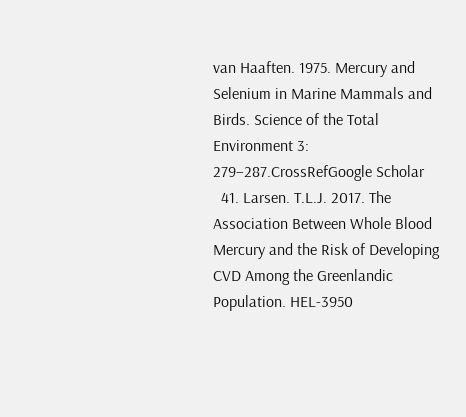van Haaften. 1975. Mercury and Selenium in Marine Mammals and Birds. Science of the Total Environment 3: 279–287.CrossRefGoogle Scholar
  41. Larsen. T.L.J. 2017. The Association Between Whole Blood Mercury and the Risk of Developing CVD Among the Greenlandic Population. HEL-3950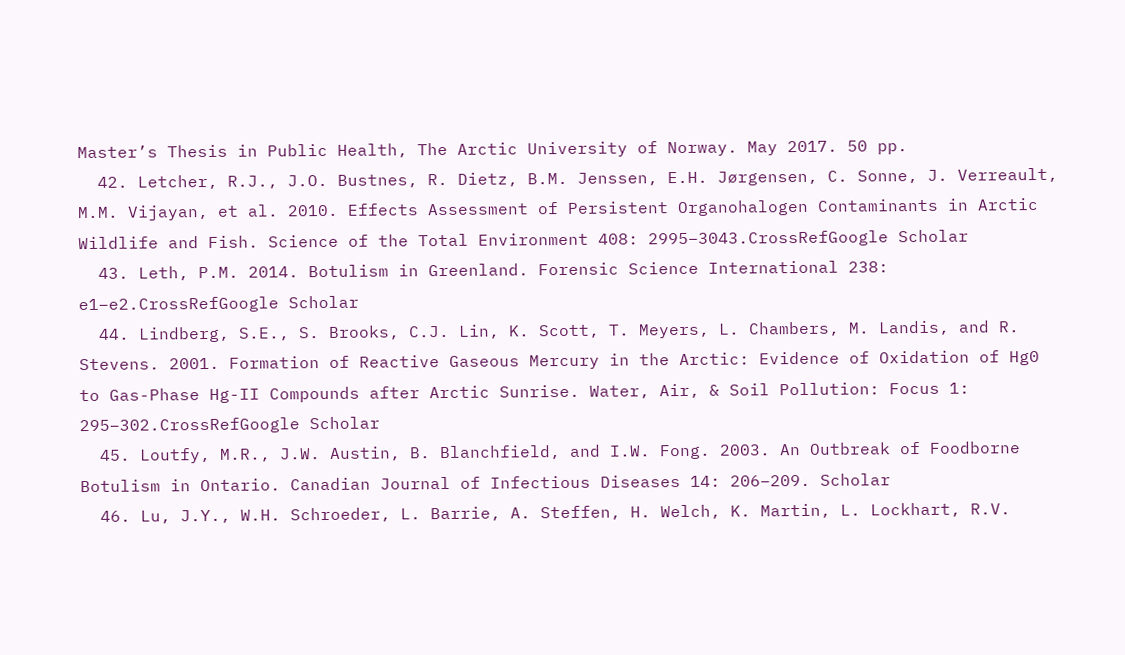Master’s Thesis in Public Health, The Arctic University of Norway. May 2017. 50 pp.
  42. Letcher, R.J., J.O. Bustnes, R. Dietz, B.M. Jenssen, E.H. Jørgensen, C. Sonne, J. Verreault, M.M. Vijayan, et al. 2010. Effects Assessment of Persistent Organohalogen Contaminants in Arctic Wildlife and Fish. Science of the Total Environment 408: 2995–3043.CrossRefGoogle Scholar
  43. Leth, P.M. 2014. Botulism in Greenland. Forensic Science International 238: e1–e2.CrossRefGoogle Scholar
  44. Lindberg, S.E., S. Brooks, C.J. Lin, K. Scott, T. Meyers, L. Chambers, M. Landis, and R. Stevens. 2001. Formation of Reactive Gaseous Mercury in the Arctic: Evidence of Oxidation of Hg0 to Gas-Phase Hg-II Compounds after Arctic Sunrise. Water, Air, & Soil Pollution: Focus 1: 295–302.CrossRefGoogle Scholar
  45. Loutfy, M.R., J.W. Austin, B. Blanchfield, and I.W. Fong. 2003. An Outbreak of Foodborne Botulism in Ontario. Canadian Journal of Infectious Diseases 14: 206–209. Scholar
  46. Lu, J.Y., W.H. Schroeder, L. Barrie, A. Steffen, H. Welch, K. Martin, L. Lockhart, R.V.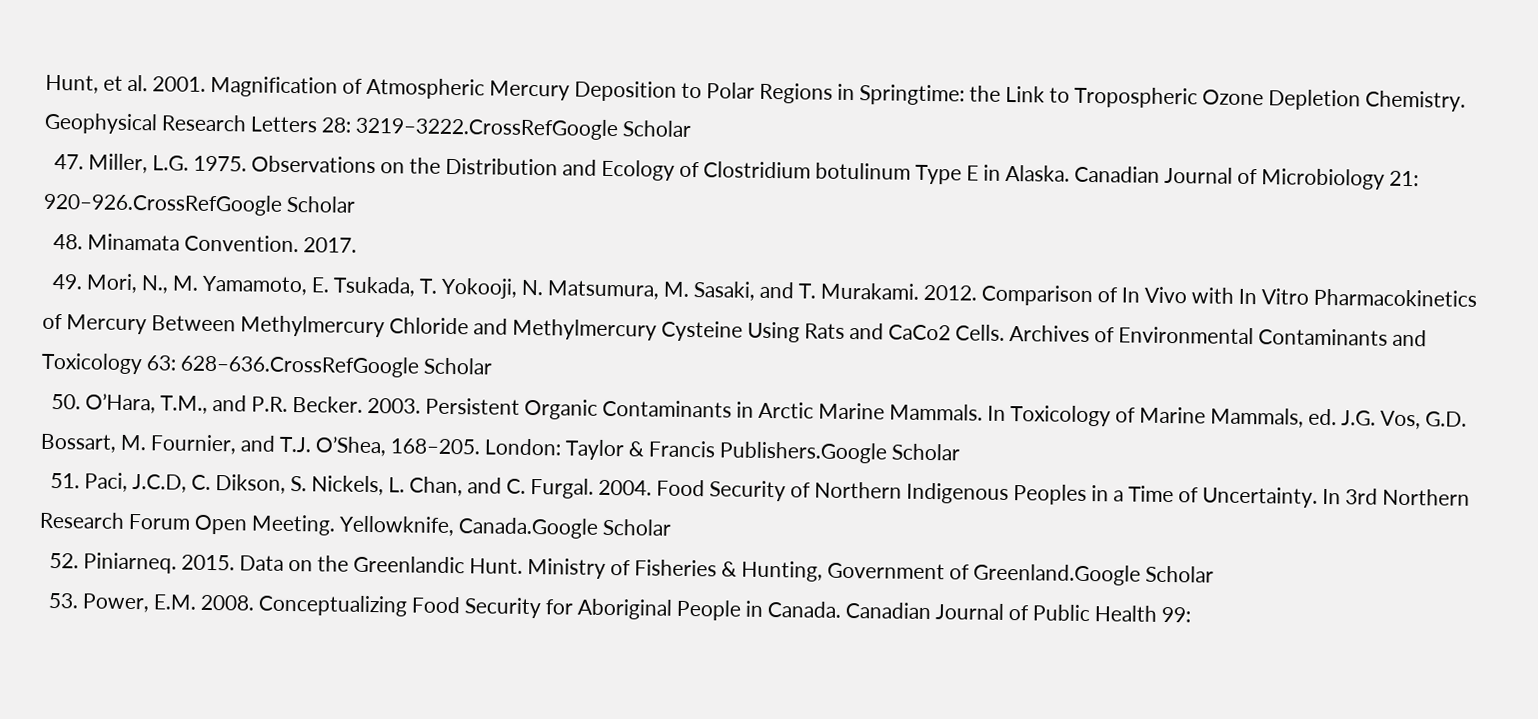Hunt, et al. 2001. Magnification of Atmospheric Mercury Deposition to Polar Regions in Springtime: the Link to Tropospheric Ozone Depletion Chemistry. Geophysical Research Letters 28: 3219–3222.CrossRefGoogle Scholar
  47. Miller, L.G. 1975. Observations on the Distribution and Ecology of Clostridium botulinum Type E in Alaska. Canadian Journal of Microbiology 21: 920–926.CrossRefGoogle Scholar
  48. Minamata Convention. 2017.
  49. Mori, N., M. Yamamoto, E. Tsukada, T. Yokooji, N. Matsumura, M. Sasaki, and T. Murakami. 2012. Comparison of In Vivo with In Vitro Pharmacokinetics of Mercury Between Methylmercury Chloride and Methylmercury Cysteine Using Rats and CaCo2 Cells. Archives of Environmental Contaminants and Toxicology 63: 628–636.CrossRefGoogle Scholar
  50. O’Hara, T.M., and P.R. Becker. 2003. Persistent Organic Contaminants in Arctic Marine Mammals. In Toxicology of Marine Mammals, ed. J.G. Vos, G.D. Bossart, M. Fournier, and T.J. O’Shea, 168–205. London: Taylor & Francis Publishers.Google Scholar
  51. Paci, J.C.D, C. Dikson, S. Nickels, L. Chan, and C. Furgal. 2004. Food Security of Northern Indigenous Peoples in a Time of Uncertainty. In 3rd Northern Research Forum Open Meeting. Yellowknife, Canada.Google Scholar
  52. Piniarneq. 2015. Data on the Greenlandic Hunt. Ministry of Fisheries & Hunting, Government of Greenland.Google Scholar
  53. Power, E.M. 2008. Conceptualizing Food Security for Aboriginal People in Canada. Canadian Journal of Public Health 99: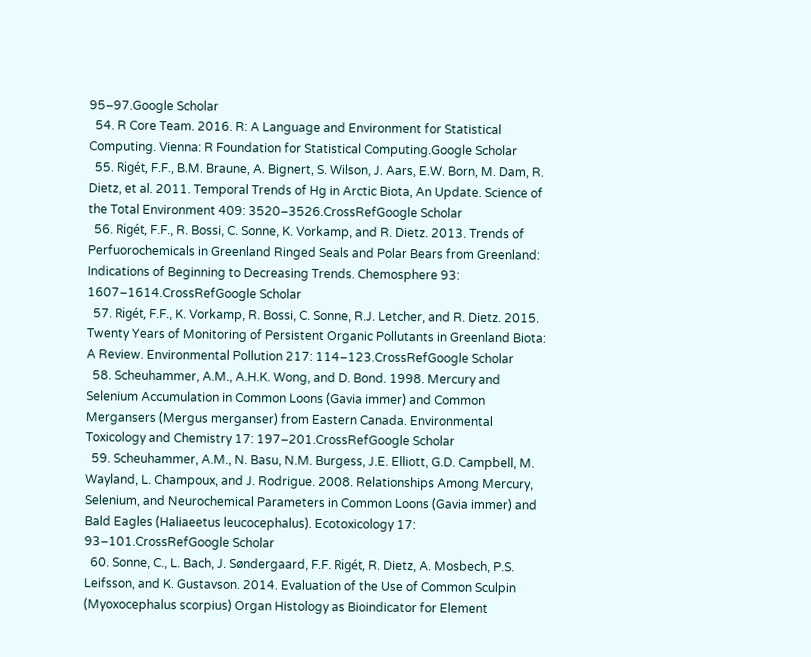95–97.Google Scholar
  54. R Core Team. 2016. R: A Language and Environment for Statistical Computing. Vienna: R Foundation for Statistical Computing.Google Scholar
  55. Rigét, F.F., B.M. Braune, A. Bignert, S. Wilson, J. Aars, E.W. Born, M. Dam, R. Dietz, et al. 2011. Temporal Trends of Hg in Arctic Biota, An Update. Science of the Total Environment 409: 3520–3526.CrossRefGoogle Scholar
  56. Rigét, F.F., R. Bossi, C. Sonne, K. Vorkamp, and R. Dietz. 2013. Trends of Perfuorochemicals in Greenland Ringed Seals and Polar Bears from Greenland: Indications of Beginning to Decreasing Trends. Chemosphere 93: 1607–1614.CrossRefGoogle Scholar
  57. Rigét, F.F., K. Vorkamp, R. Bossi, C. Sonne, R.J. Letcher, and R. Dietz. 2015. Twenty Years of Monitoring of Persistent Organic Pollutants in Greenland Biota: A Review. Environmental Pollution 217: 114–123.CrossRefGoogle Scholar
  58. Scheuhammer, A.M., A.H.K. Wong, and D. Bond. 1998. Mercury and Selenium Accumulation in Common Loons (Gavia immer) and Common Mergansers (Mergus merganser) from Eastern Canada. Environmental Toxicology and Chemistry 17: 197–201.CrossRefGoogle Scholar
  59. Scheuhammer, A.M., N. Basu, N.M. Burgess, J.E. Elliott, G.D. Campbell, M. Wayland, L. Champoux, and J. Rodrigue. 2008. Relationships Among Mercury, Selenium, and Neurochemical Parameters in Common Loons (Gavia immer) and Bald Eagles (Haliaeetus leucocephalus). Ecotoxicology 17: 93–101.CrossRefGoogle Scholar
  60. Sonne, C., L. Bach, J. Søndergaard, F.F. Rigét, R. Dietz, A. Mosbech, P.S. Leifsson, and K. Gustavson. 2014. Evaluation of the Use of Common Sculpin (Myoxocephalus scorpius) Organ Histology as Bioindicator for Element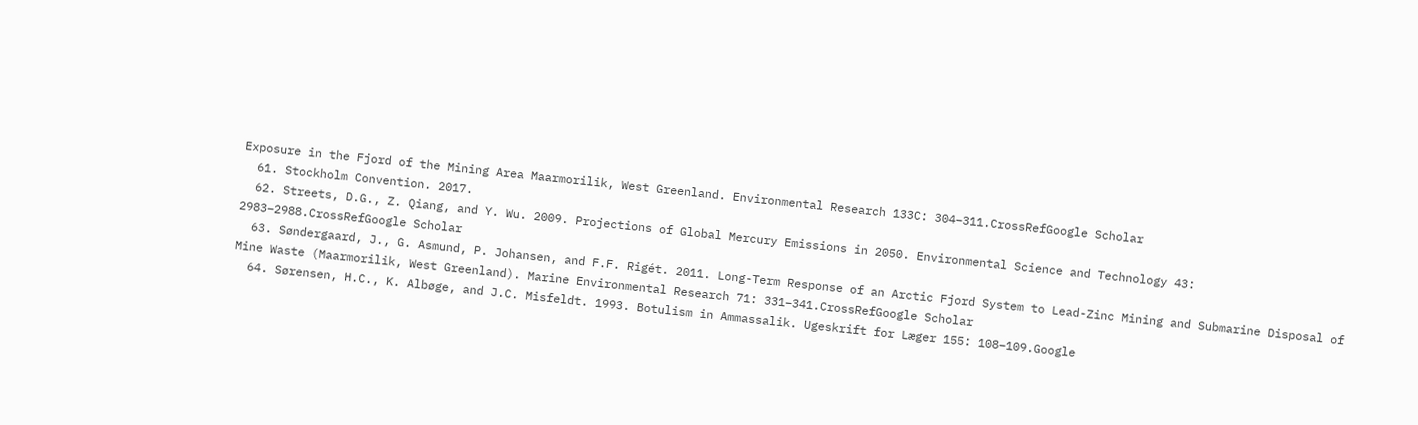Exposure in the Fjord of the Mining Area Maarmorilik, West Greenland. Environmental Research 133C: 304–311.CrossRefGoogle Scholar
  61. Stockholm Convention. 2017.
  62. Streets, D.G., Z. Qiang, and Y. Wu. 2009. Projections of Global Mercury Emissions in 2050. Environmental Science and Technology 43: 2983–2988.CrossRefGoogle Scholar
  63. Søndergaard, J., G. Asmund, P. Johansen, and F.F. Rigét. 2011. Long-Term Response of an Arctic Fjord System to Lead-Zinc Mining and Submarine Disposal of Mine Waste (Maarmorilik, West Greenland). Marine Environmental Research 71: 331–341.CrossRefGoogle Scholar
  64. Sørensen, H.C., K. Albøge, and J.C. Misfeldt. 1993. Botulism in Ammassalik. Ugeskrift for Læger 155: 108–109.Google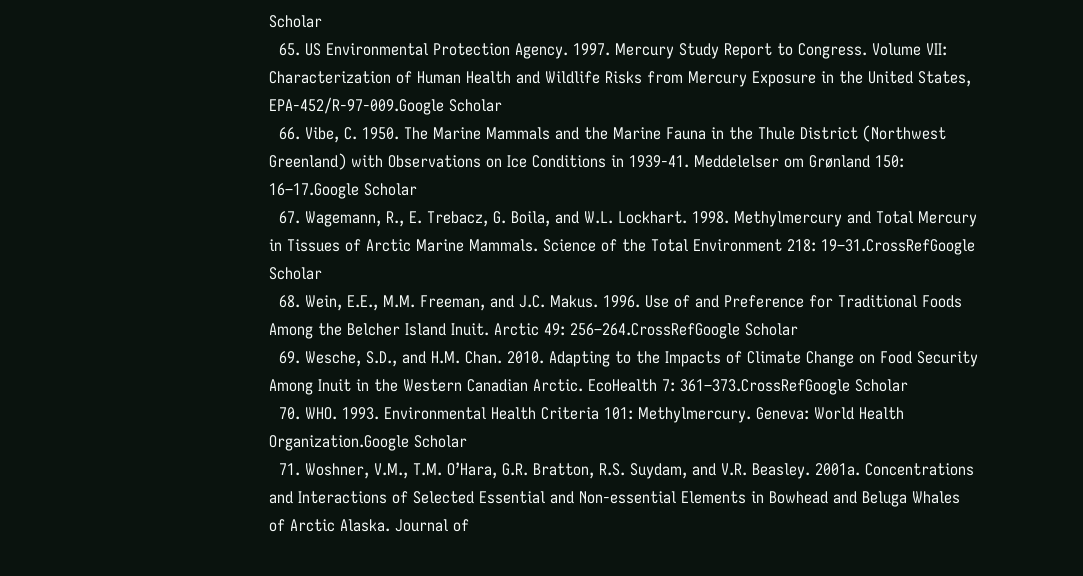Scholar
  65. US Environmental Protection Agency. 1997. Mercury Study Report to Congress. Volume VII: Characterization of Human Health and Wildlife Risks from Mercury Exposure in the United States, EPA-452/R-97-009.Google Scholar
  66. Vibe, C. 1950. The Marine Mammals and the Marine Fauna in the Thule District (Northwest Greenland) with Observations on Ice Conditions in 1939-41. Meddelelser om Grønland 150: 16–17.Google Scholar
  67. Wagemann, R., E. Trebacz, G. Boila, and W.L. Lockhart. 1998. Methylmercury and Total Mercury in Tissues of Arctic Marine Mammals. Science of the Total Environment 218: 19–31.CrossRefGoogle Scholar
  68. Wein, E.E., M.M. Freeman, and J.C. Makus. 1996. Use of and Preference for Traditional Foods Among the Belcher Island Inuit. Arctic 49: 256–264.CrossRefGoogle Scholar
  69. Wesche, S.D., and H.M. Chan. 2010. Adapting to the Impacts of Climate Change on Food Security Among Inuit in the Western Canadian Arctic. EcoHealth 7: 361–373.CrossRefGoogle Scholar
  70. WHO. 1993. Environmental Health Criteria 101: Methylmercury. Geneva: World Health Organization.Google Scholar
  71. Woshner, V.M., T.M. O’Hara, G.R. Bratton, R.S. Suydam, and V.R. Beasley. 2001a. Concentrations and Interactions of Selected Essential and Non-essential Elements in Bowhead and Beluga Whales of Arctic Alaska. Journal of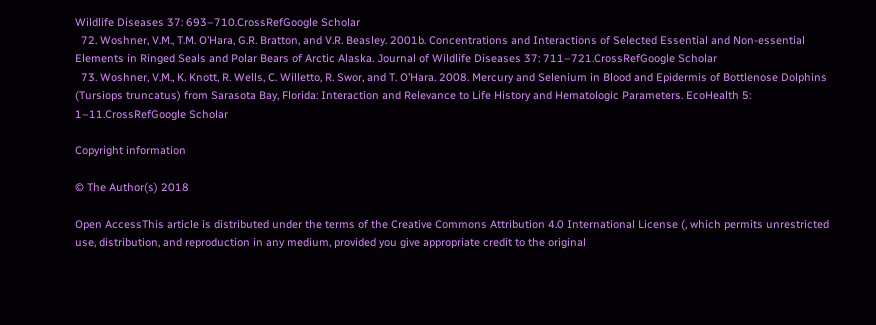Wildlife Diseases 37: 693–710.CrossRefGoogle Scholar
  72. Woshner, V.M., T.M. O’Hara, G.R. Bratton, and V.R. Beasley. 2001b. Concentrations and Interactions of Selected Essential and Non-essential Elements in Ringed Seals and Polar Bears of Arctic Alaska. Journal of Wildlife Diseases 37: 711–721.CrossRefGoogle Scholar
  73. Woshner, V.M., K. Knott, R. Wells, C. Willetto, R. Swor, and T. O’Hara. 2008. Mercury and Selenium in Blood and Epidermis of Bottlenose Dolphins (Tursiops truncatus) from Sarasota Bay, Florida: Interaction and Relevance to Life History and Hematologic Parameters. EcoHealth 5: 1–11.CrossRefGoogle Scholar

Copyright information

© The Author(s) 2018

Open AccessThis article is distributed under the terms of the Creative Commons Attribution 4.0 International License (, which permits unrestricted use, distribution, and reproduction in any medium, provided you give appropriate credit to the original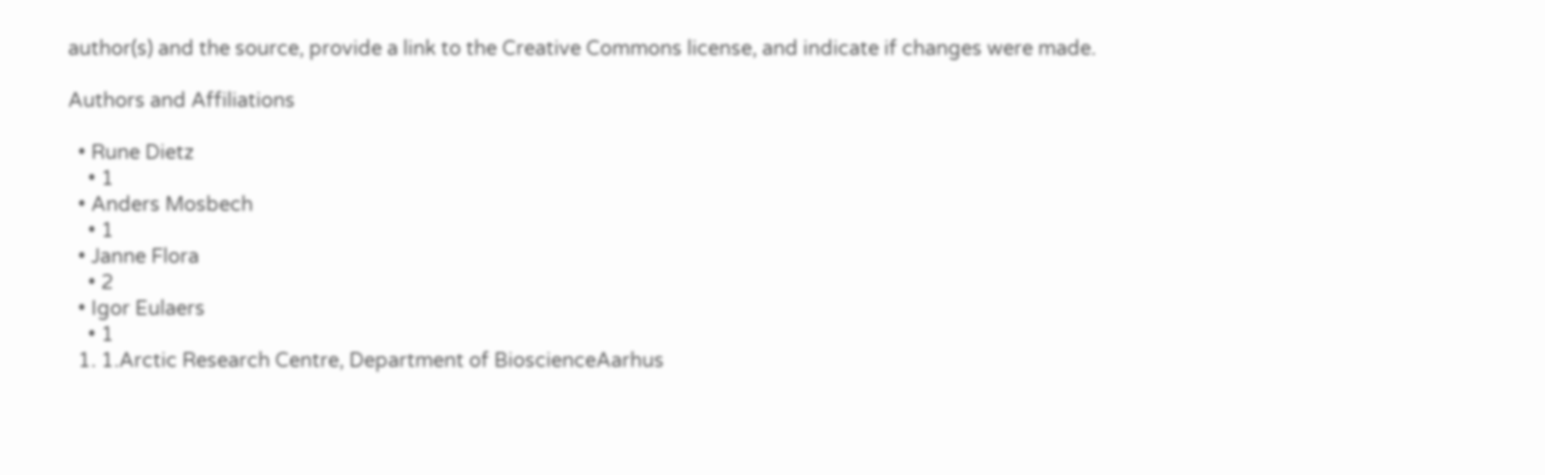author(s) and the source, provide a link to the Creative Commons license, and indicate if changes were made.

Authors and Affiliations

  • Rune Dietz
    • 1
  • Anders Mosbech
    • 1
  • Janne Flora
    • 2
  • Igor Eulaers
    • 1
  1. 1.Arctic Research Centre, Department of BioscienceAarhus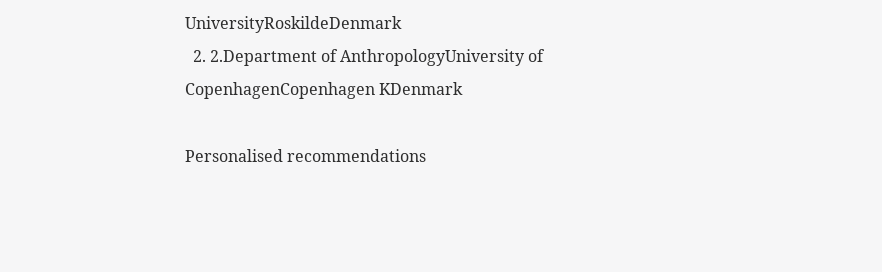UniversityRoskildeDenmark
  2. 2.Department of AnthropologyUniversity of CopenhagenCopenhagen KDenmark

Personalised recommendations